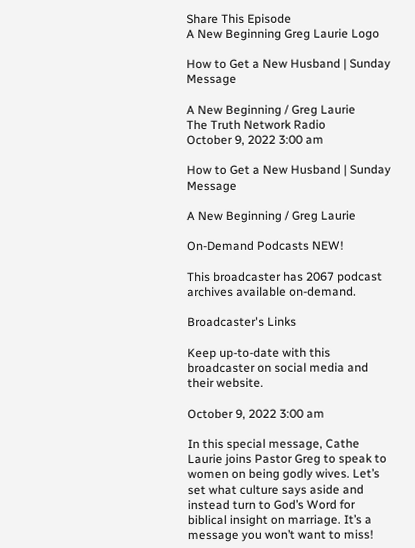Share This Episode
A New Beginning Greg Laurie Logo

How to Get a New Husband | Sunday Message

A New Beginning / Greg Laurie
The Truth Network Radio
October 9, 2022 3:00 am

How to Get a New Husband | Sunday Message

A New Beginning / Greg Laurie

On-Demand Podcasts NEW!

This broadcaster has 2067 podcast archives available on-demand.

Broadcaster's Links

Keep up-to-date with this broadcaster on social media and their website.

October 9, 2022 3:00 am

In this special message, Cathe Laurie joins Pastor Greg to speak to women on being godly wives. Let’s set what culture says aside and instead turn to God’s Word for biblical insight on marriage. It’s a message you won’t want to miss!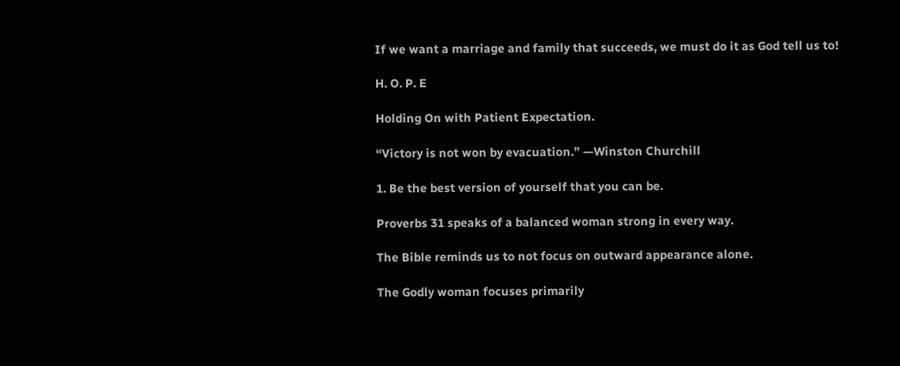If we want a marriage and family that succeeds, we must do it as God tell us to!

H. O. P. E

Holding On with Patient Expectation.

“Victory is not won by evacuation.” —Winston Churchill

1. Be the best version of yourself that you can be.

Proverbs 31 speaks of a balanced woman strong in every way.

The Bible reminds us to not focus on outward appearance alone.

The Godly woman focuses primarily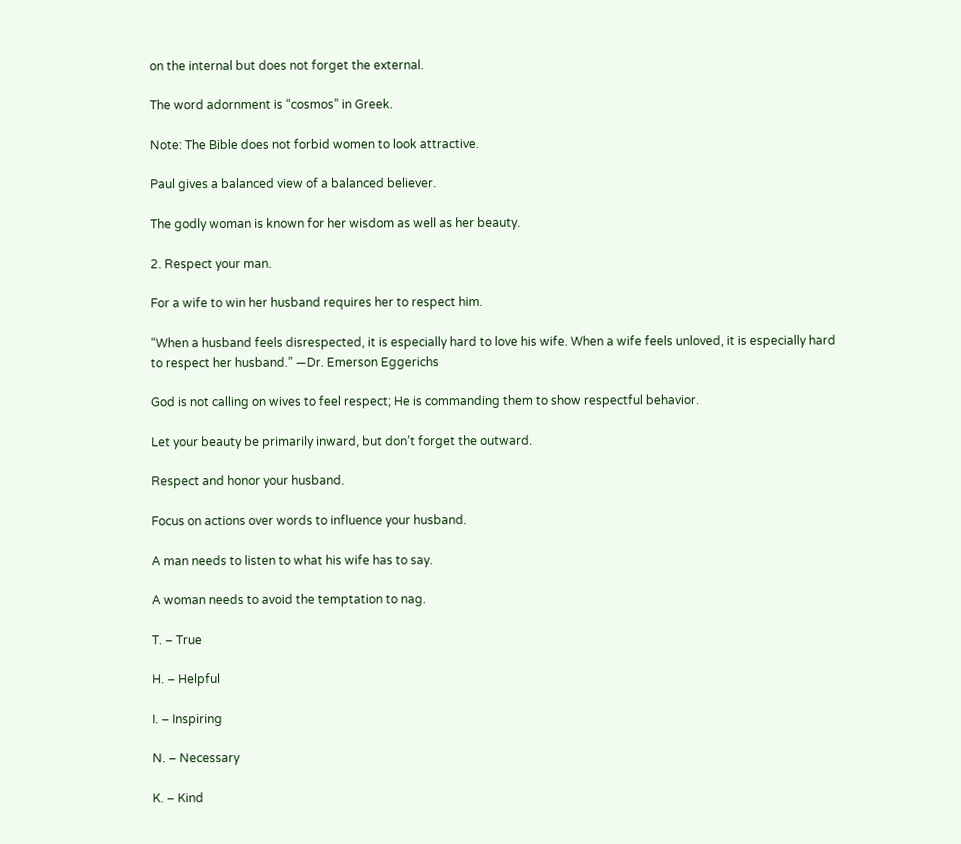on the internal but does not forget the external.

The word adornment is “cosmos” in Greek.

Note: The Bible does not forbid women to look attractive.

Paul gives a balanced view of a balanced believer.

The godly woman is known for her wisdom as well as her beauty.

2. Respect your man.

For a wife to win her husband requires her to respect him.

“When a husband feels disrespected, it is especially hard to love his wife. When a wife feels unloved, it is especially hard to respect her husband.” —Dr. Emerson Eggerichs

God is not calling on wives to feel respect; He is commanding them to show respectful behavior.

Let your beauty be primarily inward, but don’t forget the outward.

Respect and honor your husband.

Focus on actions over words to influence your husband.

A man needs to listen to what his wife has to say.

A woman needs to avoid the temptation to nag.

T. – True

H. – Helpful

I. – Inspiring

N. – Necessary

K. – Kind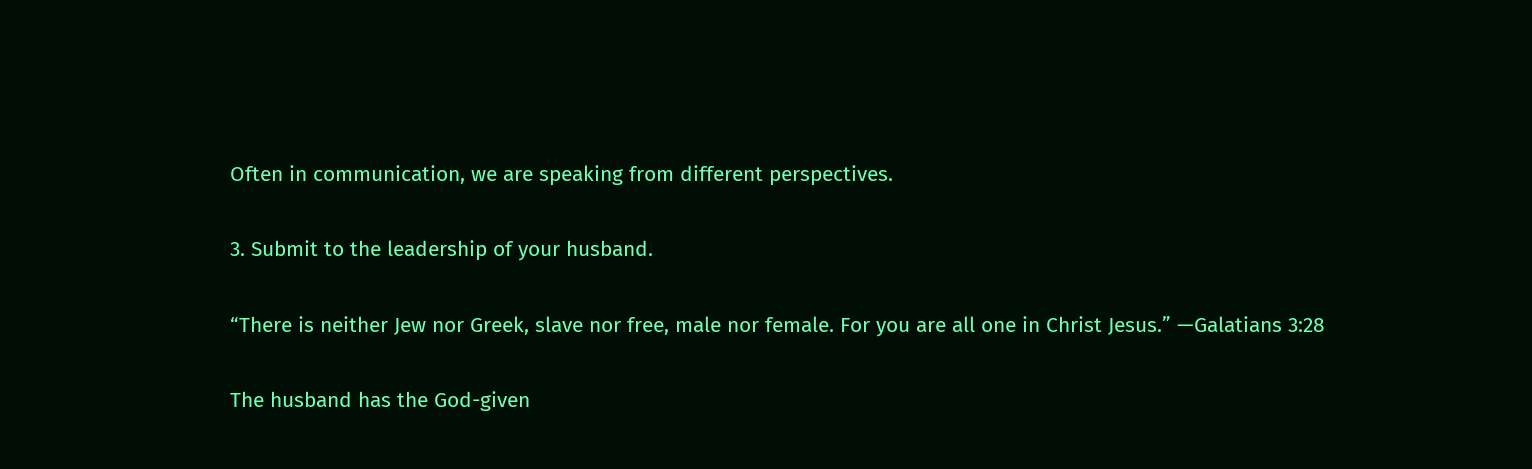Often in communication, we are speaking from different perspectives.

3. Submit to the leadership of your husband.

“There is neither Jew nor Greek, slave nor free, male nor female. For you are all one in Christ Jesus.” —Galatians 3:28

The husband has the God-given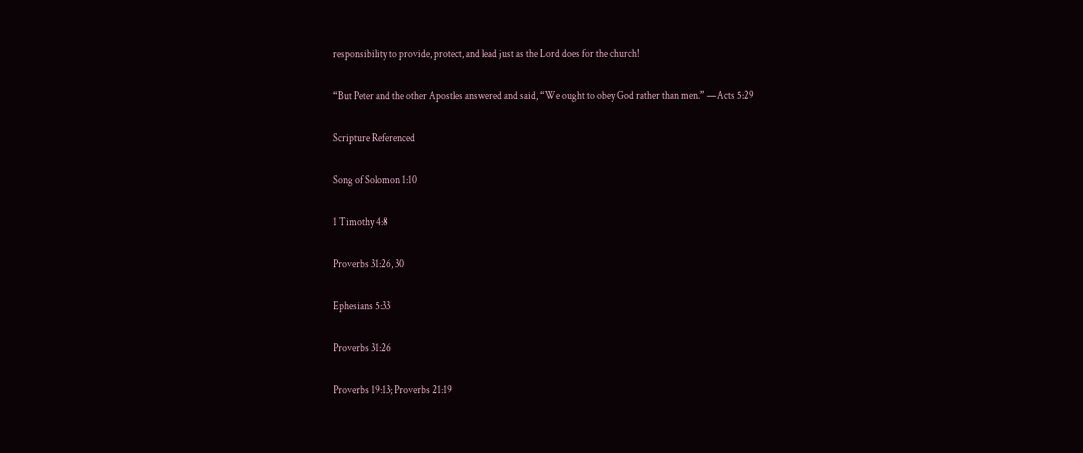responsibility to provide, protect, and lead just as the Lord does for the church!

“But Peter and the other Apostles answered and said, “We ought to obey God rather than men.” —Acts 5:29

Scripture Referenced

Song of Solomon 1:10

1 Timothy 4:8

Proverbs 31:26, 30

Ephesians 5:33

Proverbs 31:26

Proverbs 19:13; Proverbs 21:19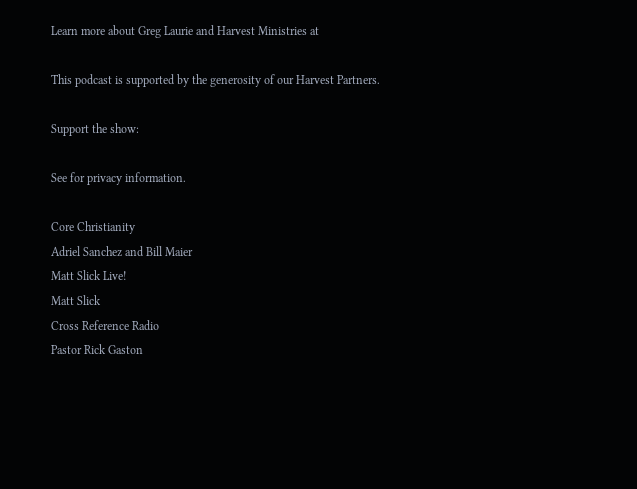Learn more about Greg Laurie and Harvest Ministries at

This podcast is supported by the generosity of our Harvest Partners.

Support the show:

See for privacy information.

Core Christianity
Adriel Sanchez and Bill Maier
Matt Slick Live!
Matt Slick
Cross Reference Radio
Pastor Rick Gaston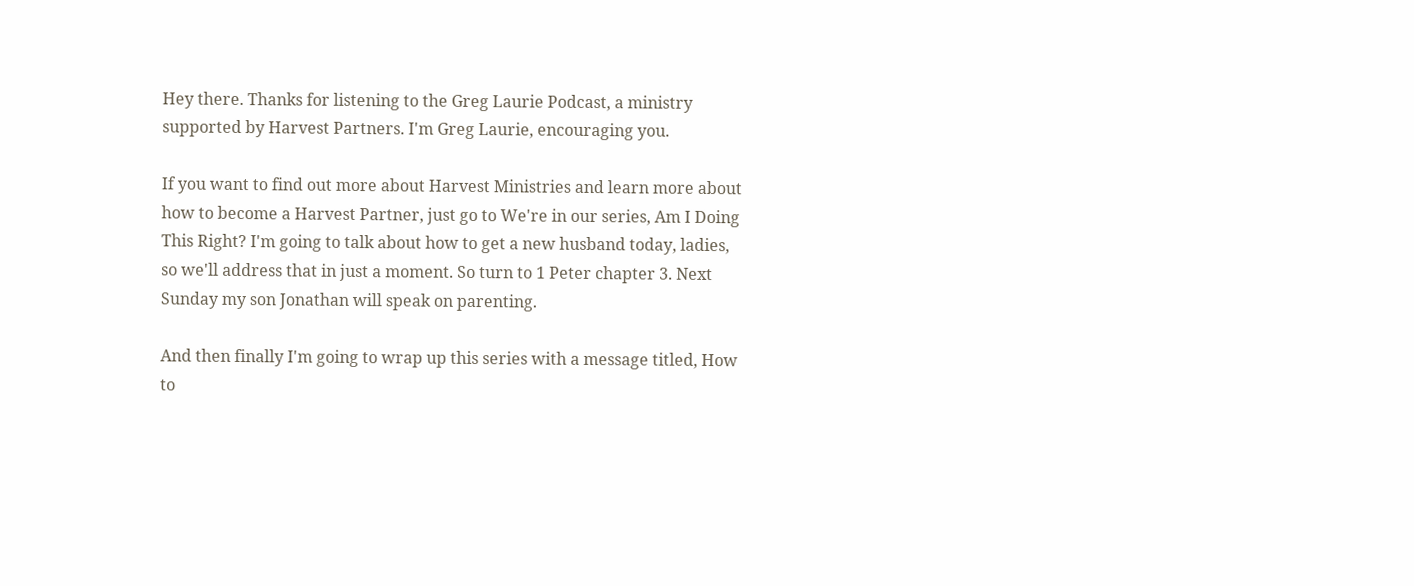Hey there. Thanks for listening to the Greg Laurie Podcast, a ministry supported by Harvest Partners. I'm Greg Laurie, encouraging you.

If you want to find out more about Harvest Ministries and learn more about how to become a Harvest Partner, just go to We're in our series, Am I Doing This Right? I'm going to talk about how to get a new husband today, ladies, so we'll address that in just a moment. So turn to 1 Peter chapter 3. Next Sunday my son Jonathan will speak on parenting.

And then finally I'm going to wrap up this series with a message titled, How to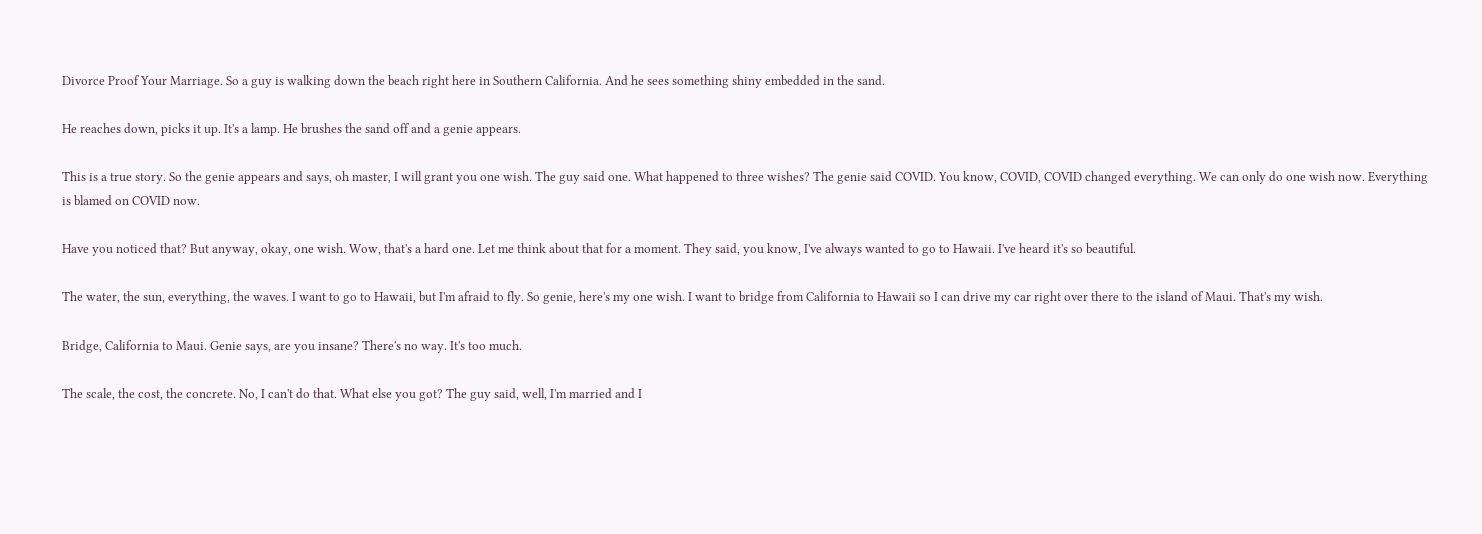Divorce Proof Your Marriage. So a guy is walking down the beach right here in Southern California. And he sees something shiny embedded in the sand.

He reaches down, picks it up. It's a lamp. He brushes the sand off and a genie appears.

This is a true story. So the genie appears and says, oh master, I will grant you one wish. The guy said one. What happened to three wishes? The genie said COVID. You know, COVID, COVID changed everything. We can only do one wish now. Everything is blamed on COVID now.

Have you noticed that? But anyway, okay, one wish. Wow, that's a hard one. Let me think about that for a moment. They said, you know, I've always wanted to go to Hawaii. I've heard it's so beautiful.

The water, the sun, everything, the waves. I want to go to Hawaii, but I'm afraid to fly. So genie, here's my one wish. I want to bridge from California to Hawaii so I can drive my car right over there to the island of Maui. That's my wish.

Bridge, California to Maui. Genie says, are you insane? There's no way. It's too much.

The scale, the cost, the concrete. No, I can't do that. What else you got? The guy said, well, I'm married and I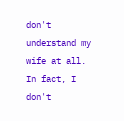don't understand my wife at all. In fact, I don't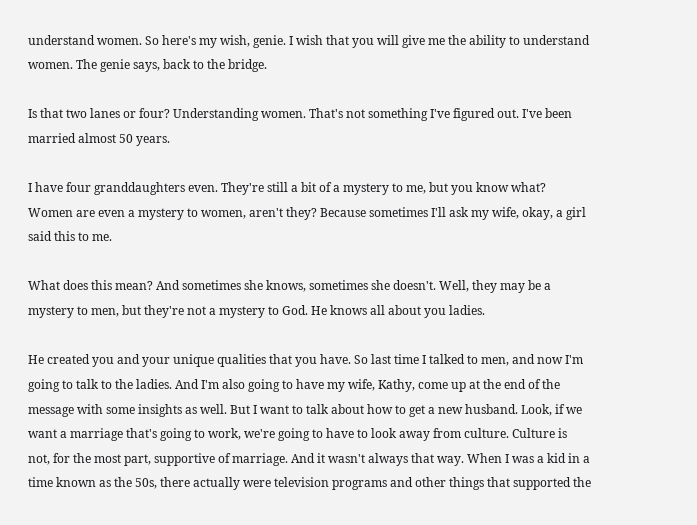understand women. So here's my wish, genie. I wish that you will give me the ability to understand women. The genie says, back to the bridge.

Is that two lanes or four? Understanding women. That's not something I've figured out. I've been married almost 50 years.

I have four granddaughters even. They're still a bit of a mystery to me, but you know what? Women are even a mystery to women, aren't they? Because sometimes I'll ask my wife, okay, a girl said this to me.

What does this mean? And sometimes she knows, sometimes she doesn't. Well, they may be a mystery to men, but they're not a mystery to God. He knows all about you ladies.

He created you and your unique qualities that you have. So last time I talked to men, and now I'm going to talk to the ladies. And I'm also going to have my wife, Kathy, come up at the end of the message with some insights as well. But I want to talk about how to get a new husband. Look, if we want a marriage that's going to work, we're going to have to look away from culture. Culture is not, for the most part, supportive of marriage. And it wasn't always that way. When I was a kid in a time known as the 50s, there actually were television programs and other things that supported the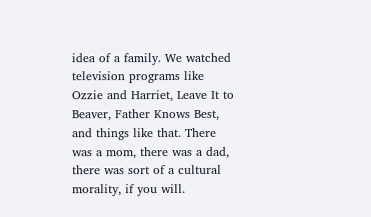idea of a family. We watched television programs like Ozzie and Harriet, Leave It to Beaver, Father Knows Best, and things like that. There was a mom, there was a dad, there was sort of a cultural morality, if you will.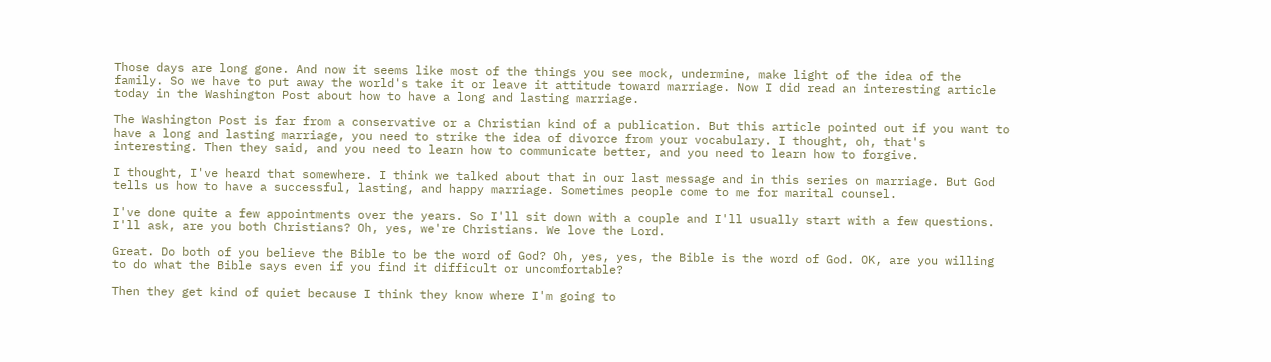Those days are long gone. And now it seems like most of the things you see mock, undermine, make light of the idea of the family. So we have to put away the world's take it or leave it attitude toward marriage. Now I did read an interesting article today in the Washington Post about how to have a long and lasting marriage.

The Washington Post is far from a conservative or a Christian kind of a publication. But this article pointed out if you want to have a long and lasting marriage, you need to strike the idea of divorce from your vocabulary. I thought, oh, that's interesting. Then they said, and you need to learn how to communicate better, and you need to learn how to forgive.

I thought, I've heard that somewhere. I think we talked about that in our last message and in this series on marriage. But God tells us how to have a successful, lasting, and happy marriage. Sometimes people come to me for marital counsel.

I've done quite a few appointments over the years. So I'll sit down with a couple and I'll usually start with a few questions. I'll ask, are you both Christians? Oh, yes, we're Christians. We love the Lord.

Great. Do both of you believe the Bible to be the word of God? Oh, yes, yes, the Bible is the word of God. OK, are you willing to do what the Bible says even if you find it difficult or uncomfortable?

Then they get kind of quiet because I think they know where I'm going to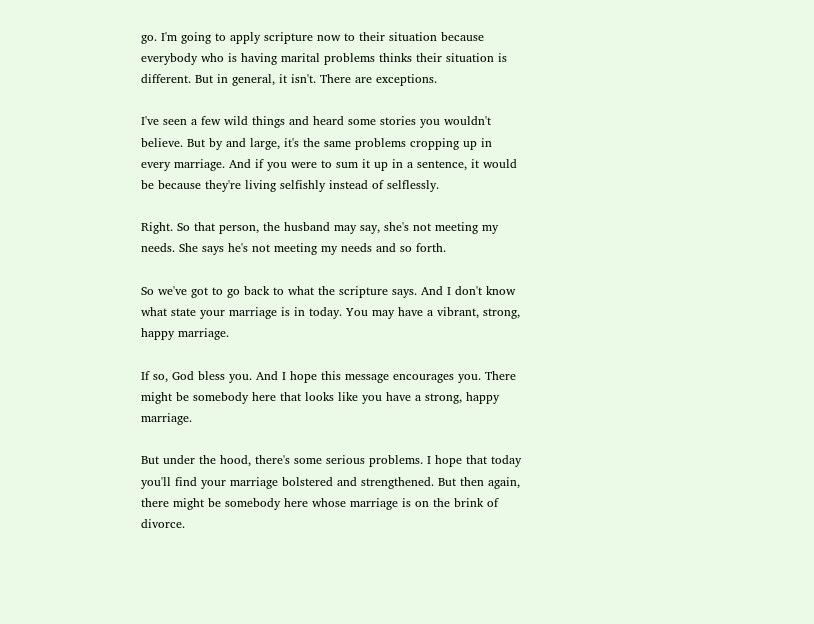go. I'm going to apply scripture now to their situation because everybody who is having marital problems thinks their situation is different. But in general, it isn't. There are exceptions.

I've seen a few wild things and heard some stories you wouldn't believe. But by and large, it's the same problems cropping up in every marriage. And if you were to sum it up in a sentence, it would be because they're living selfishly instead of selflessly.

Right. So that person, the husband may say, she's not meeting my needs. She says he's not meeting my needs and so forth.

So we've got to go back to what the scripture says. And I don't know what state your marriage is in today. You may have a vibrant, strong, happy marriage.

If so, God bless you. And I hope this message encourages you. There might be somebody here that looks like you have a strong, happy marriage.

But under the hood, there's some serious problems. I hope that today you'll find your marriage bolstered and strengthened. But then again, there might be somebody here whose marriage is on the brink of divorce.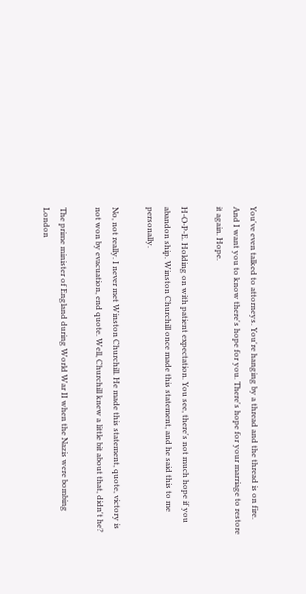You've even talked to attorneys. You're hanging by a thread and the thread is on fire. And I want you to know there's hope for you. There's hope for your marriage to restore it again. Hope.

H-O-P-E. Holding on with patient expectation. You see, there's not much hope if you abandon ship. Winston Churchill once made this statement, and he said this to me personally.

No, not really. I never met Winston Churchill. He made this statement, quote, victory is not won by evacuation, end quote. Well, Churchill knew a little bit about that, didn't he?

The prime minister of England during World War II when the Nazis were bombing London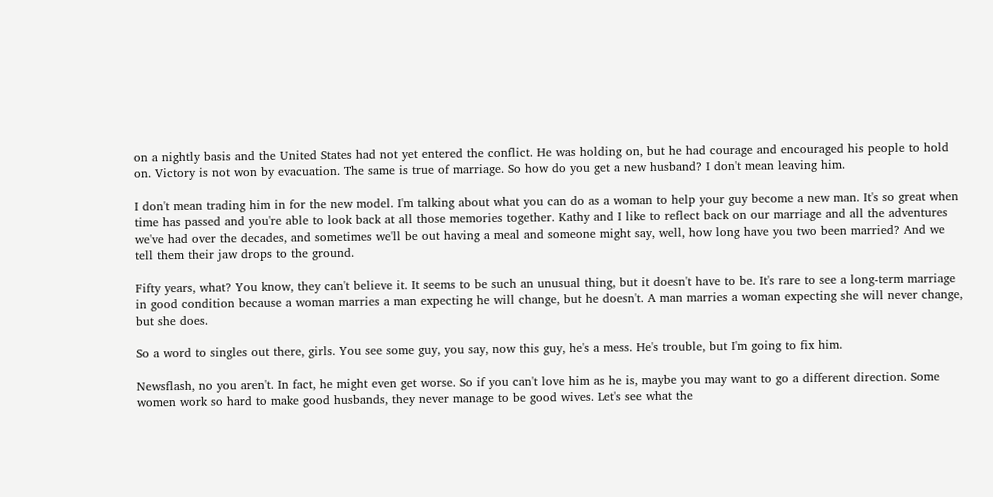on a nightly basis and the United States had not yet entered the conflict. He was holding on, but he had courage and encouraged his people to hold on. Victory is not won by evacuation. The same is true of marriage. So how do you get a new husband? I don't mean leaving him.

I don't mean trading him in for the new model. I'm talking about what you can do as a woman to help your guy become a new man. It's so great when time has passed and you're able to look back at all those memories together. Kathy and I like to reflect back on our marriage and all the adventures we've had over the decades, and sometimes we'll be out having a meal and someone might say, well, how long have you two been married? And we tell them their jaw drops to the ground.

Fifty years, what? You know, they can't believe it. It seems to be such an unusual thing, but it doesn't have to be. It's rare to see a long-term marriage in good condition because a woman marries a man expecting he will change, but he doesn't. A man marries a woman expecting she will never change, but she does.

So a word to singles out there, girls. You see some guy, you say, now this guy, he's a mess. He's trouble, but I'm going to fix him.

Newsflash, no you aren't. In fact, he might even get worse. So if you can't love him as he is, maybe you may want to go a different direction. Some women work so hard to make good husbands, they never manage to be good wives. Let's see what the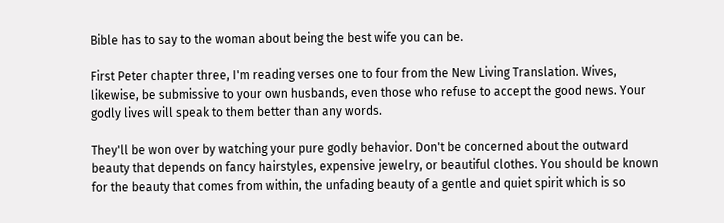Bible has to say to the woman about being the best wife you can be.

First Peter chapter three, I'm reading verses one to four from the New Living Translation. Wives, likewise, be submissive to your own husbands, even those who refuse to accept the good news. Your godly lives will speak to them better than any words.

They'll be won over by watching your pure godly behavior. Don't be concerned about the outward beauty that depends on fancy hairstyles, expensive jewelry, or beautiful clothes. You should be known for the beauty that comes from within, the unfading beauty of a gentle and quiet spirit which is so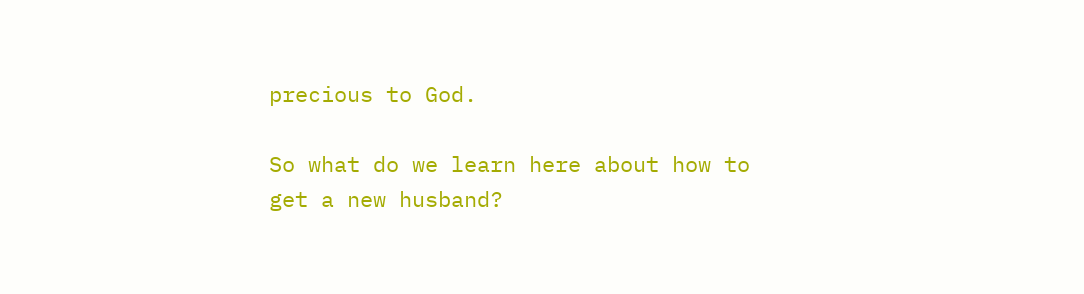precious to God.

So what do we learn here about how to get a new husband?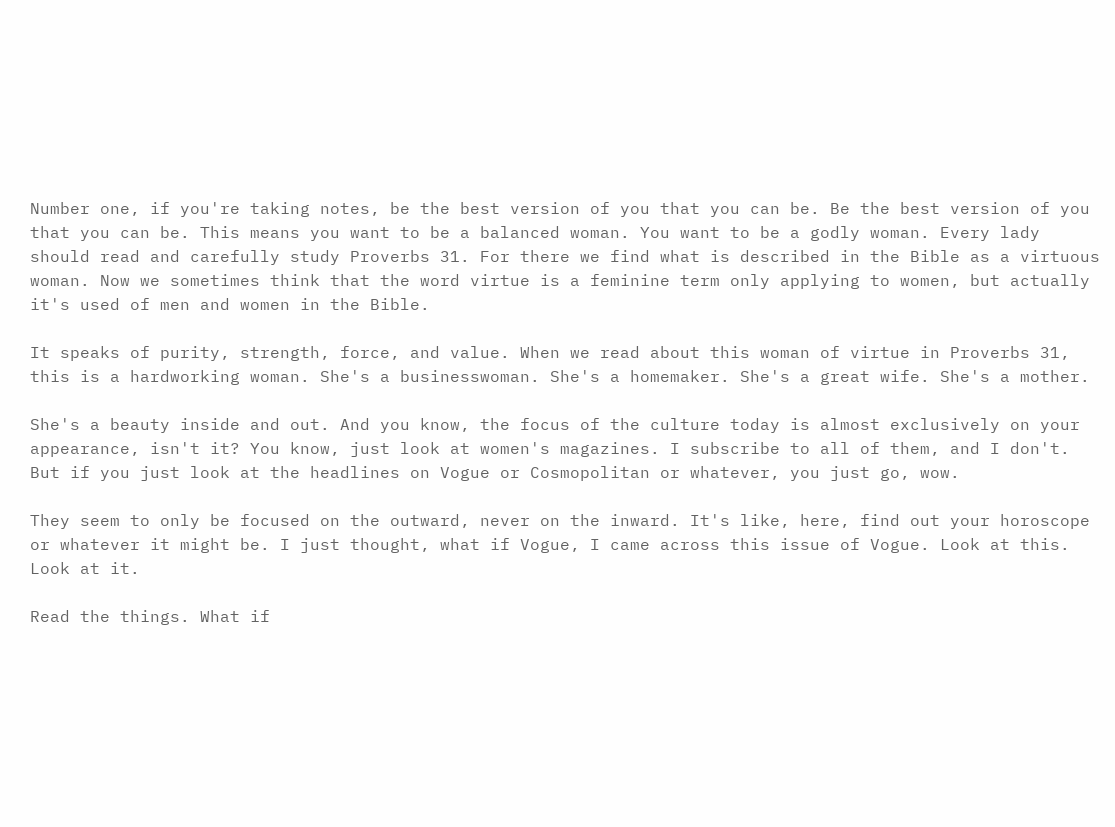Number one, if you're taking notes, be the best version of you that you can be. Be the best version of you that you can be. This means you want to be a balanced woman. You want to be a godly woman. Every lady should read and carefully study Proverbs 31. For there we find what is described in the Bible as a virtuous woman. Now we sometimes think that the word virtue is a feminine term only applying to women, but actually it's used of men and women in the Bible.

It speaks of purity, strength, force, and value. When we read about this woman of virtue in Proverbs 31, this is a hardworking woman. She's a businesswoman. She's a homemaker. She's a great wife. She's a mother.

She's a beauty inside and out. And you know, the focus of the culture today is almost exclusively on your appearance, isn't it? You know, just look at women's magazines. I subscribe to all of them, and I don't. But if you just look at the headlines on Vogue or Cosmopolitan or whatever, you just go, wow.

They seem to only be focused on the outward, never on the inward. It's like, here, find out your horoscope or whatever it might be. I just thought, what if Vogue, I came across this issue of Vogue. Look at this. Look at it.

Read the things. What if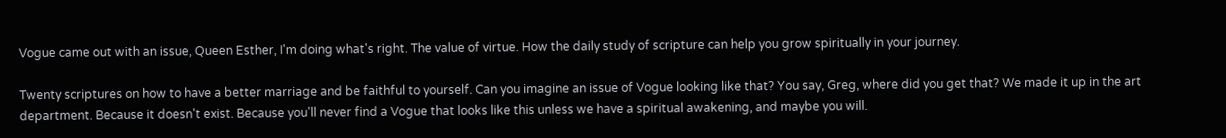Vogue came out with an issue, Queen Esther, I'm doing what's right. The value of virtue. How the daily study of scripture can help you grow spiritually in your journey.

Twenty scriptures on how to have a better marriage and be faithful to yourself. Can you imagine an issue of Vogue looking like that? You say, Greg, where did you get that? We made it up in the art department. Because it doesn't exist. Because you'll never find a Vogue that looks like this unless we have a spiritual awakening, and maybe you will.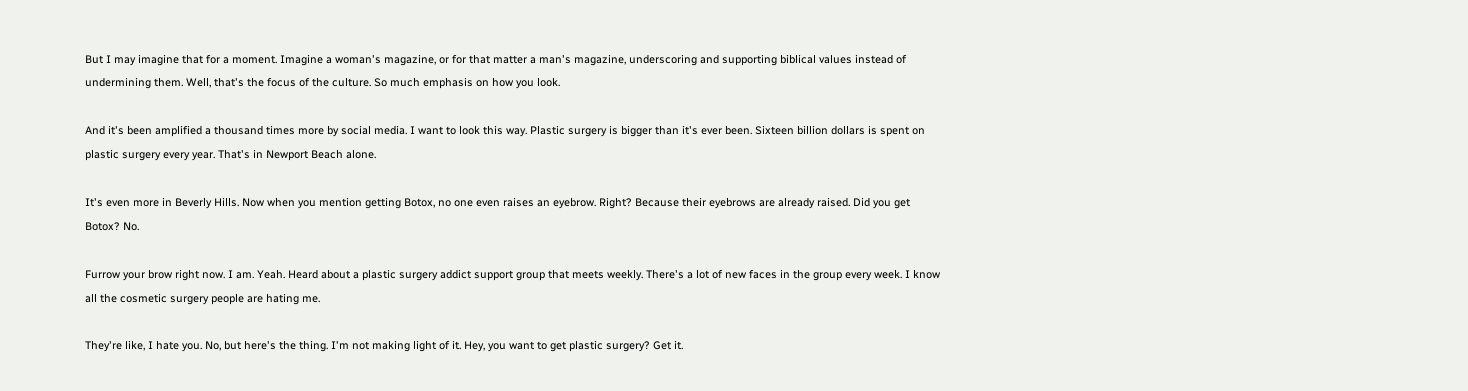But I may imagine that for a moment. Imagine a woman's magazine, or for that matter a man's magazine, underscoring and supporting biblical values instead of undermining them. Well, that's the focus of the culture. So much emphasis on how you look.

And it's been amplified a thousand times more by social media. I want to look this way. Plastic surgery is bigger than it's ever been. Sixteen billion dollars is spent on plastic surgery every year. That's in Newport Beach alone.

It's even more in Beverly Hills. Now when you mention getting Botox, no one even raises an eyebrow. Right? Because their eyebrows are already raised. Did you get Botox? No.

Furrow your brow right now. I am. Yeah. Heard about a plastic surgery addict support group that meets weekly. There's a lot of new faces in the group every week. I know all the cosmetic surgery people are hating me.

They're like, I hate you. No, but here's the thing. I'm not making light of it. Hey, you want to get plastic surgery? Get it.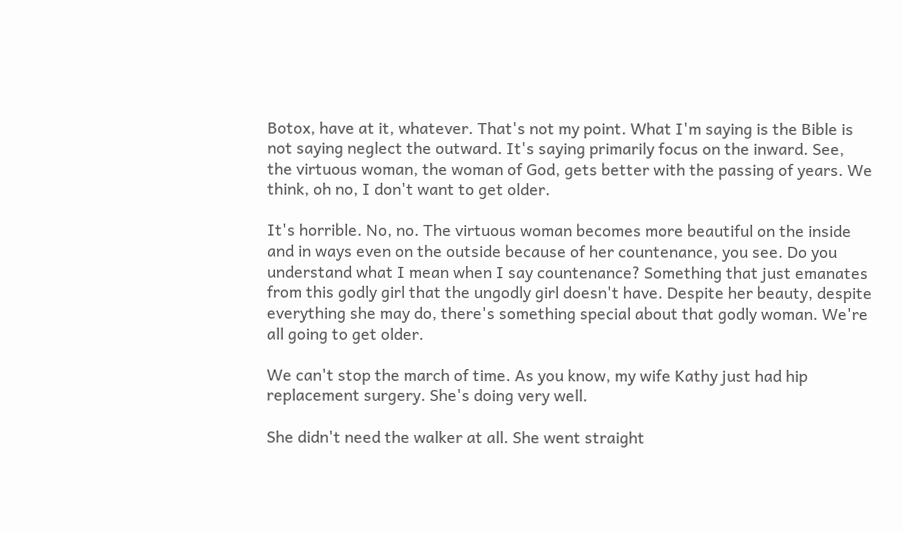Botox, have at it, whatever. That's not my point. What I'm saying is the Bible is not saying neglect the outward. It's saying primarily focus on the inward. See, the virtuous woman, the woman of God, gets better with the passing of years. We think, oh no, I don't want to get older.

It's horrible. No, no. The virtuous woman becomes more beautiful on the inside and in ways even on the outside because of her countenance, you see. Do you understand what I mean when I say countenance? Something that just emanates from this godly girl that the ungodly girl doesn't have. Despite her beauty, despite everything she may do, there's something special about that godly woman. We're all going to get older.

We can't stop the march of time. As you know, my wife Kathy just had hip replacement surgery. She's doing very well.

She didn't need the walker at all. She went straight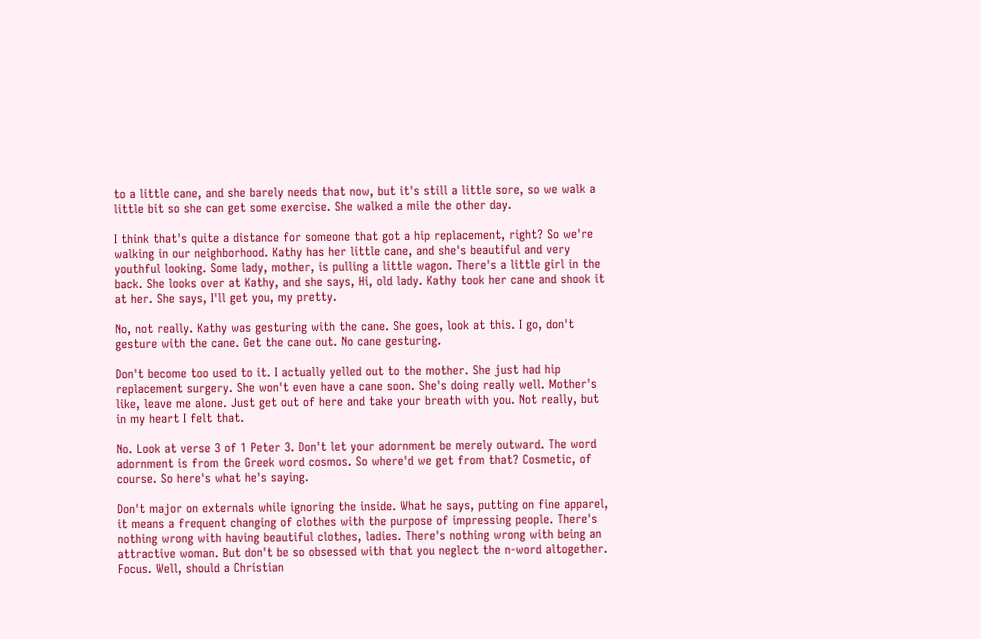to a little cane, and she barely needs that now, but it's still a little sore, so we walk a little bit so she can get some exercise. She walked a mile the other day.

I think that's quite a distance for someone that got a hip replacement, right? So we're walking in our neighborhood. Kathy has her little cane, and she's beautiful and very youthful looking. Some lady, mother, is pulling a little wagon. There's a little girl in the back. She looks over at Kathy, and she says, Hi, old lady. Kathy took her cane and shook it at her. She says, I'll get you, my pretty.

No, not really. Kathy was gesturing with the cane. She goes, look at this. I go, don't gesture with the cane. Get the cane out. No cane gesturing.

Don't become too used to it. I actually yelled out to the mother. She just had hip replacement surgery. She won't even have a cane soon. She's doing really well. Mother's like, leave me alone. Just get out of here and take your breath with you. Not really, but in my heart I felt that.

No. Look at verse 3 of 1 Peter 3. Don't let your adornment be merely outward. The word adornment is from the Greek word cosmos. So where'd we get from that? Cosmetic, of course. So here's what he's saying.

Don't major on externals while ignoring the inside. What he says, putting on fine apparel, it means a frequent changing of clothes with the purpose of impressing people. There's nothing wrong with having beautiful clothes, ladies. There's nothing wrong with being an attractive woman. But don't be so obsessed with that you neglect the n-word altogether. Focus. Well, should a Christian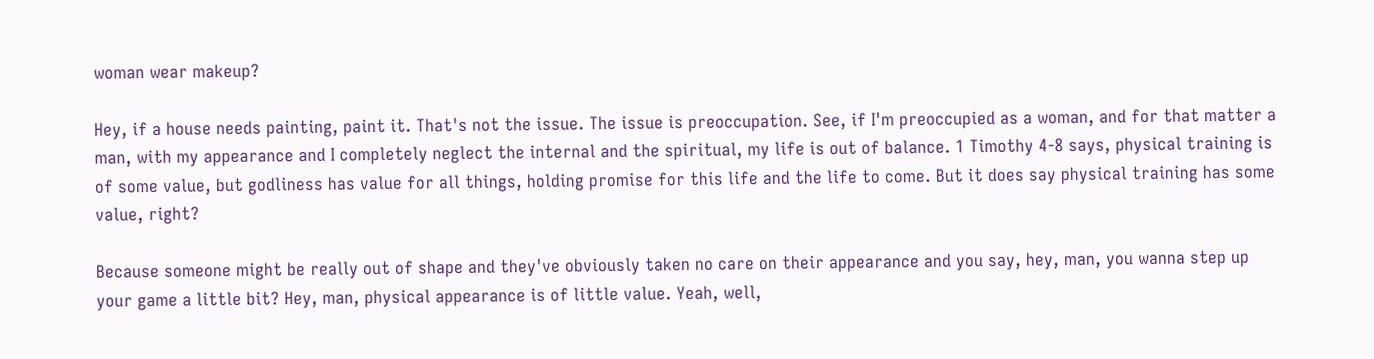woman wear makeup?

Hey, if a house needs painting, paint it. That's not the issue. The issue is preoccupation. See, if I'm preoccupied as a woman, and for that matter a man, with my appearance and I completely neglect the internal and the spiritual, my life is out of balance. 1 Timothy 4-8 says, physical training is of some value, but godliness has value for all things, holding promise for this life and the life to come. But it does say physical training has some value, right?

Because someone might be really out of shape and they've obviously taken no care on their appearance and you say, hey, man, you wanna step up your game a little bit? Hey, man, physical appearance is of little value. Yeah, well,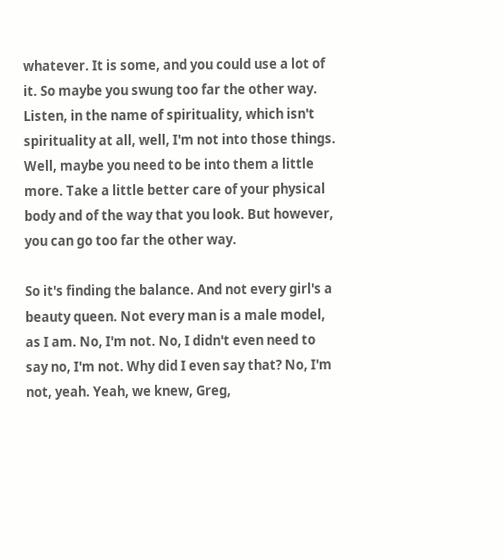whatever. It is some, and you could use a lot of it. So maybe you swung too far the other way. Listen, in the name of spirituality, which isn't spirituality at all, well, I'm not into those things. Well, maybe you need to be into them a little more. Take a little better care of your physical body and of the way that you look. But however, you can go too far the other way.

So it's finding the balance. And not every girl's a beauty queen. Not every man is a male model, as I am. No, I'm not. No, I didn't even need to say no, I'm not. Why did I even say that? No, I'm not, yeah. Yeah, we knew, Greg,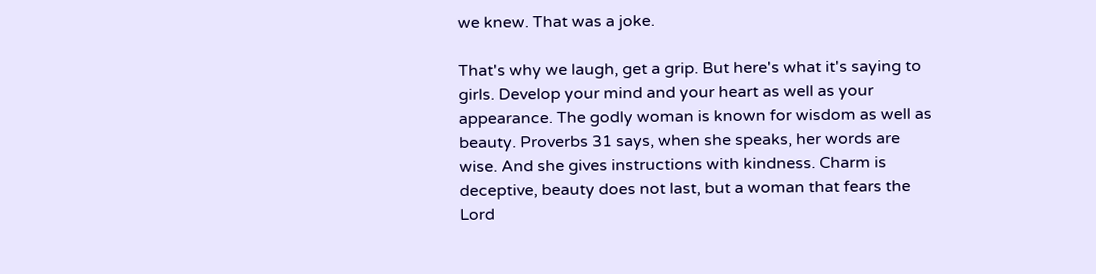we knew. That was a joke.

That's why we laugh, get a grip. But here's what it's saying to girls. Develop your mind and your heart as well as your appearance. The godly woman is known for wisdom as well as beauty. Proverbs 31 says, when she speaks, her words are wise. And she gives instructions with kindness. Charm is deceptive, beauty does not last, but a woman that fears the Lord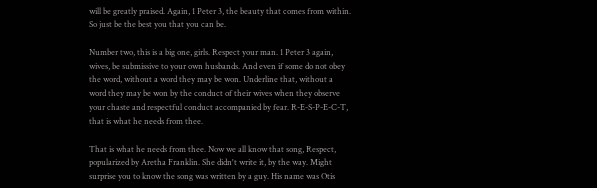will be greatly praised. Again, 1 Peter 3, the beauty that comes from within. So just be the best you that you can be.

Number two, this is a big one, girls. Respect your man. 1 Peter 3 again, wives, be submissive to your own husbands. And even if some do not obey the word, without a word they may be won. Underline that, without a word they may be won by the conduct of their wives when they observe your chaste and respectful conduct accompanied by fear. R-E-S-P-E-C-T, that is what he needs from thee.

That is what he needs from thee. Now we all know that song, Respect, popularized by Aretha Franklin. She didn't write it, by the way. Might surprise you to know the song was written by a guy. His name was Otis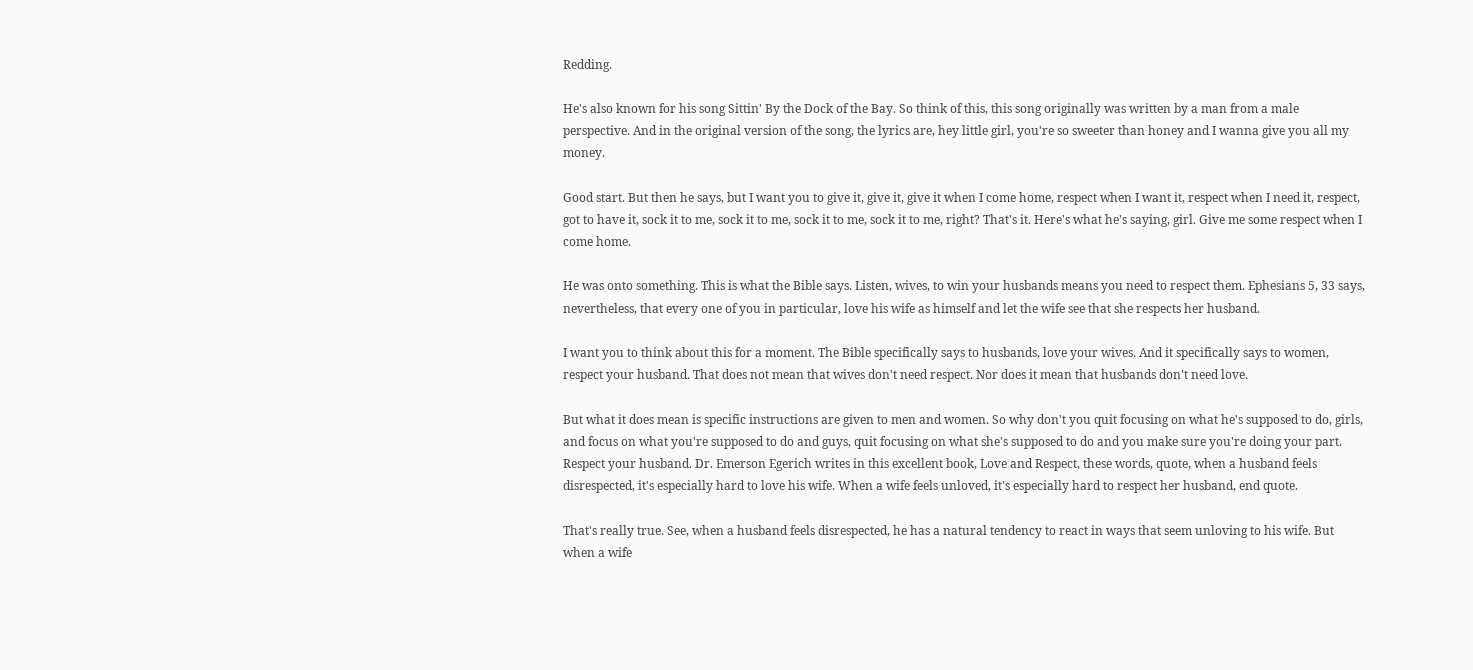Redding.

He's also known for his song Sittin' By the Dock of the Bay. So think of this, this song originally was written by a man from a male perspective. And in the original version of the song, the lyrics are, hey little girl, you're so sweeter than honey and I wanna give you all my money.

Good start. But then he says, but I want you to give it, give it, give it when I come home, respect when I want it, respect when I need it, respect, got to have it, sock it to me, sock it to me, sock it to me, sock it to me, right? That's it. Here's what he's saying, girl. Give me some respect when I come home.

He was onto something. This is what the Bible says. Listen, wives, to win your husbands means you need to respect them. Ephesians 5, 33 says, nevertheless, that every one of you in particular, love his wife as himself and let the wife see that she respects her husband.

I want you to think about this for a moment. The Bible specifically says to husbands, love your wives. And it specifically says to women, respect your husband. That does not mean that wives don't need respect. Nor does it mean that husbands don't need love.

But what it does mean is specific instructions are given to men and women. So why don't you quit focusing on what he's supposed to do, girls, and focus on what you're supposed to do and guys, quit focusing on what she's supposed to do and you make sure you're doing your part. Respect your husband. Dr. Emerson Egerich writes in this excellent book, Love and Respect, these words, quote, when a husband feels disrespected, it's especially hard to love his wife. When a wife feels unloved, it's especially hard to respect her husband, end quote.

That's really true. See, when a husband feels disrespected, he has a natural tendency to react in ways that seem unloving to his wife. But when a wife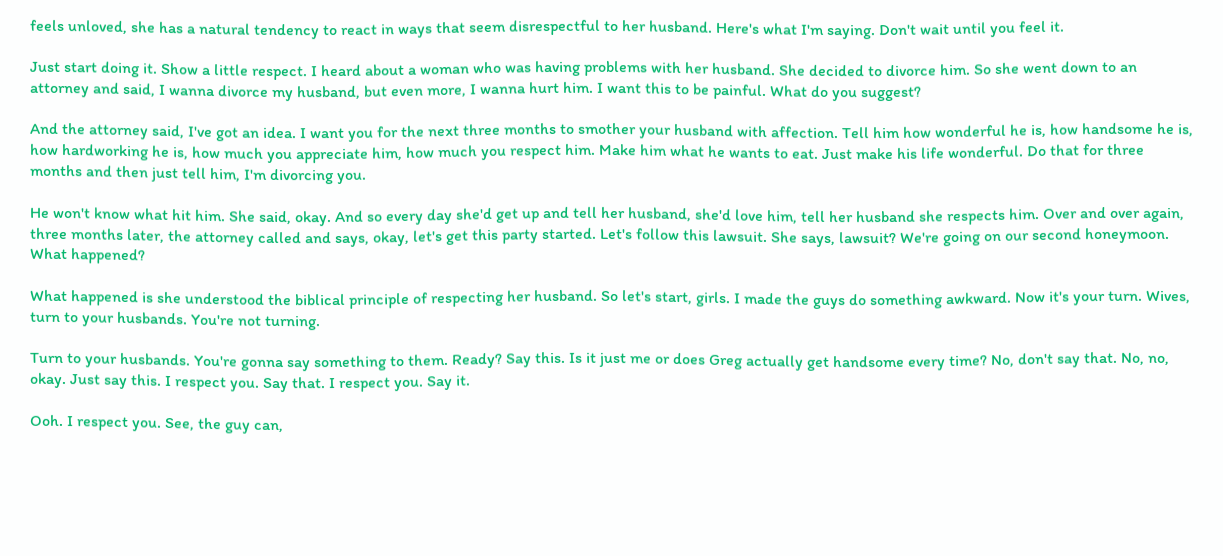feels unloved, she has a natural tendency to react in ways that seem disrespectful to her husband. Here's what I'm saying. Don't wait until you feel it.

Just start doing it. Show a little respect. I heard about a woman who was having problems with her husband. She decided to divorce him. So she went down to an attorney and said, I wanna divorce my husband, but even more, I wanna hurt him. I want this to be painful. What do you suggest?

And the attorney said, I've got an idea. I want you for the next three months to smother your husband with affection. Tell him how wonderful he is, how handsome he is, how hardworking he is, how much you appreciate him, how much you respect him. Make him what he wants to eat. Just make his life wonderful. Do that for three months and then just tell him, I'm divorcing you.

He won't know what hit him. She said, okay. And so every day she'd get up and tell her husband, she'd love him, tell her husband she respects him. Over and over again, three months later, the attorney called and says, okay, let's get this party started. Let's follow this lawsuit. She says, lawsuit? We're going on our second honeymoon. What happened?

What happened is she understood the biblical principle of respecting her husband. So let's start, girls. I made the guys do something awkward. Now it's your turn. Wives, turn to your husbands. You're not turning.

Turn to your husbands. You're gonna say something to them. Ready? Say this. Is it just me or does Greg actually get handsome every time? No, don't say that. No, no, okay. Just say this. I respect you. Say that. I respect you. Say it.

Ooh. I respect you. See, the guy can,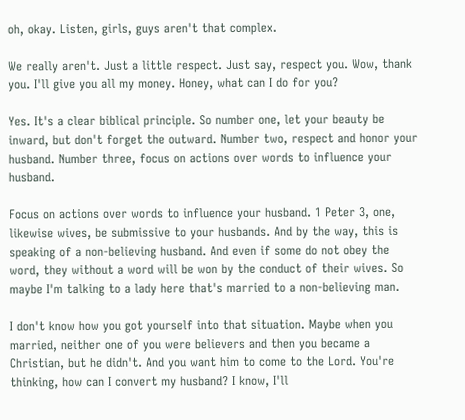oh, okay. Listen, girls, guys aren't that complex.

We really aren't. Just a little respect. Just say, respect you. Wow, thank you. I'll give you all my money. Honey, what can I do for you?

Yes. It's a clear biblical principle. So number one, let your beauty be inward, but don't forget the outward. Number two, respect and honor your husband. Number three, focus on actions over words to influence your husband.

Focus on actions over words to influence your husband. 1 Peter 3, one, likewise wives, be submissive to your husbands. And by the way, this is speaking of a non-believing husband. And even if some do not obey the word, they without a word will be won by the conduct of their wives. So maybe I'm talking to a lady here that's married to a non-believing man.

I don't know how you got yourself into that situation. Maybe when you married, neither one of you were believers and then you became a Christian, but he didn't. And you want him to come to the Lord. You're thinking, how can I convert my husband? I know, I'll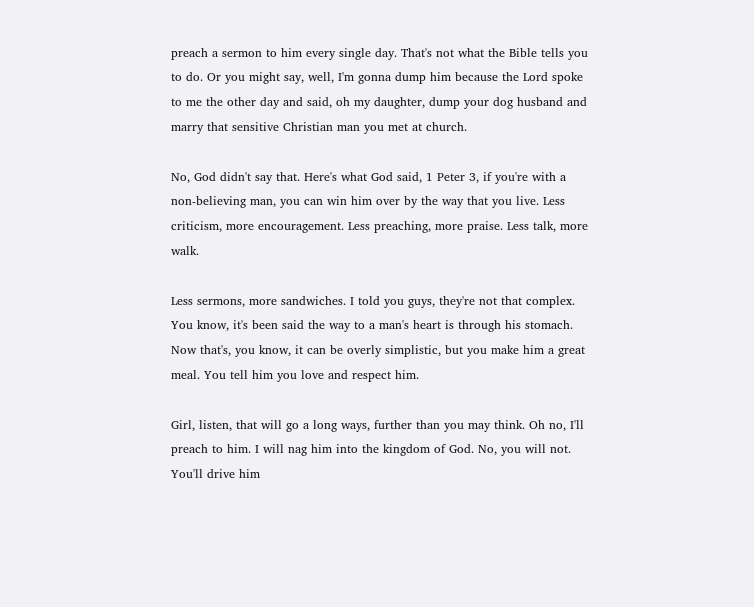preach a sermon to him every single day. That's not what the Bible tells you to do. Or you might say, well, I'm gonna dump him because the Lord spoke to me the other day and said, oh my daughter, dump your dog husband and marry that sensitive Christian man you met at church.

No, God didn't say that. Here's what God said, 1 Peter 3, if you're with a non-believing man, you can win him over by the way that you live. Less criticism, more encouragement. Less preaching, more praise. Less talk, more walk.

Less sermons, more sandwiches. I told you guys, they're not that complex. You know, it's been said the way to a man's heart is through his stomach. Now that's, you know, it can be overly simplistic, but you make him a great meal. You tell him you love and respect him.

Girl, listen, that will go a long ways, further than you may think. Oh no, I'll preach to him. I will nag him into the kingdom of God. No, you will not. You'll drive him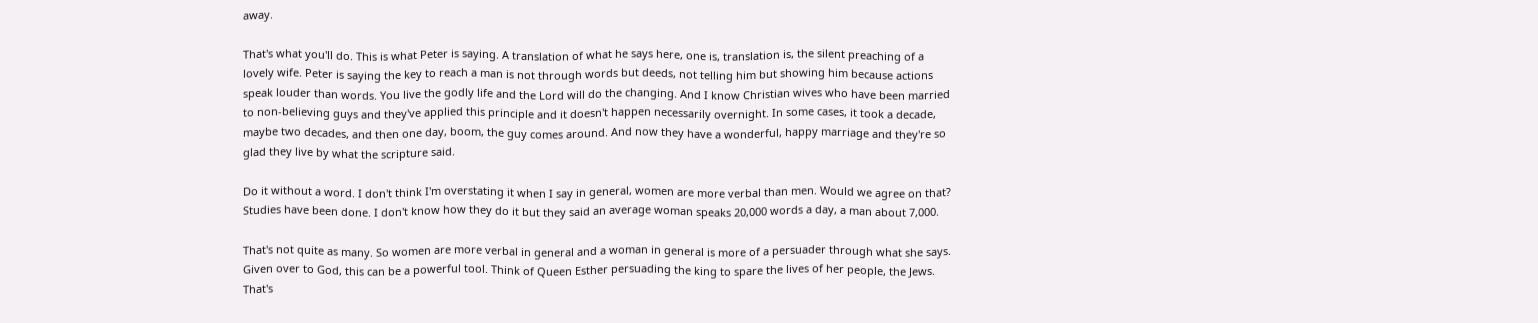away.

That's what you'll do. This is what Peter is saying. A translation of what he says here, one is, translation is, the silent preaching of a lovely wife. Peter is saying the key to reach a man is not through words but deeds, not telling him but showing him because actions speak louder than words. You live the godly life and the Lord will do the changing. And I know Christian wives who have been married to non-believing guys and they've applied this principle and it doesn't happen necessarily overnight. In some cases, it took a decade, maybe two decades, and then one day, boom, the guy comes around. And now they have a wonderful, happy marriage and they're so glad they live by what the scripture said.

Do it without a word. I don't think I'm overstating it when I say in general, women are more verbal than men. Would we agree on that? Studies have been done. I don't know how they do it but they said an average woman speaks 20,000 words a day, a man about 7,000.

That's not quite as many. So women are more verbal in general and a woman in general is more of a persuader through what she says. Given over to God, this can be a powerful tool. Think of Queen Esther persuading the king to spare the lives of her people, the Jews. That's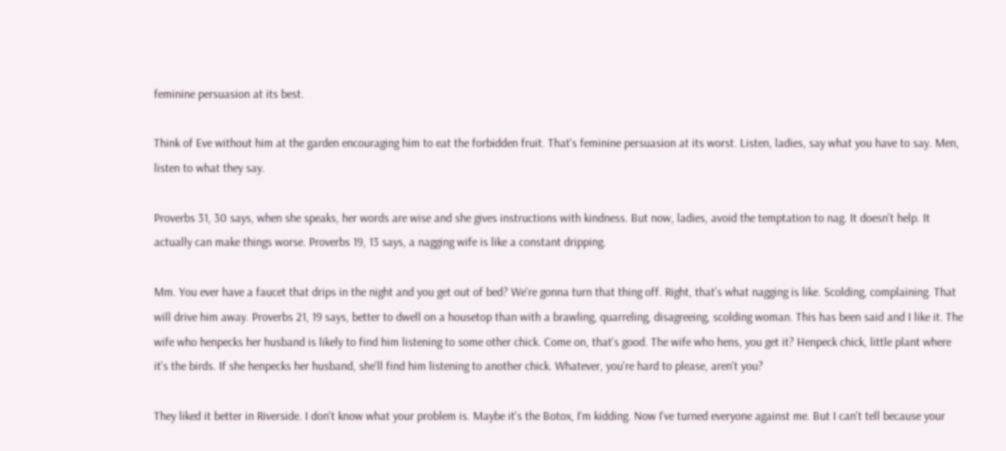feminine persuasion at its best.

Think of Eve without him at the garden encouraging him to eat the forbidden fruit. That's feminine persuasion at its worst. Listen, ladies, say what you have to say. Men, listen to what they say.

Proverbs 31, 30 says, when she speaks, her words are wise and she gives instructions with kindness. But now, ladies, avoid the temptation to nag. It doesn't help. It actually can make things worse. Proverbs 19, 13 says, a nagging wife is like a constant dripping.

Mm. You ever have a faucet that drips in the night and you get out of bed? We're gonna turn that thing off. Right, that's what nagging is like. Scolding, complaining. That will drive him away. Proverbs 21, 19 says, better to dwell on a housetop than with a brawling, quarreling, disagreeing, scolding woman. This has been said and I like it. The wife who henpecks her husband is likely to find him listening to some other chick. Come on, that's good. The wife who hens, you get it? Henpeck chick, little plant where it's the birds. If she henpecks her husband, she'll find him listening to another chick. Whatever, you're hard to please, aren't you?

They liked it better in Riverside. I don't know what your problem is. Maybe it's the Botox, I'm kidding. Now I've turned everyone against me. But I can't tell because your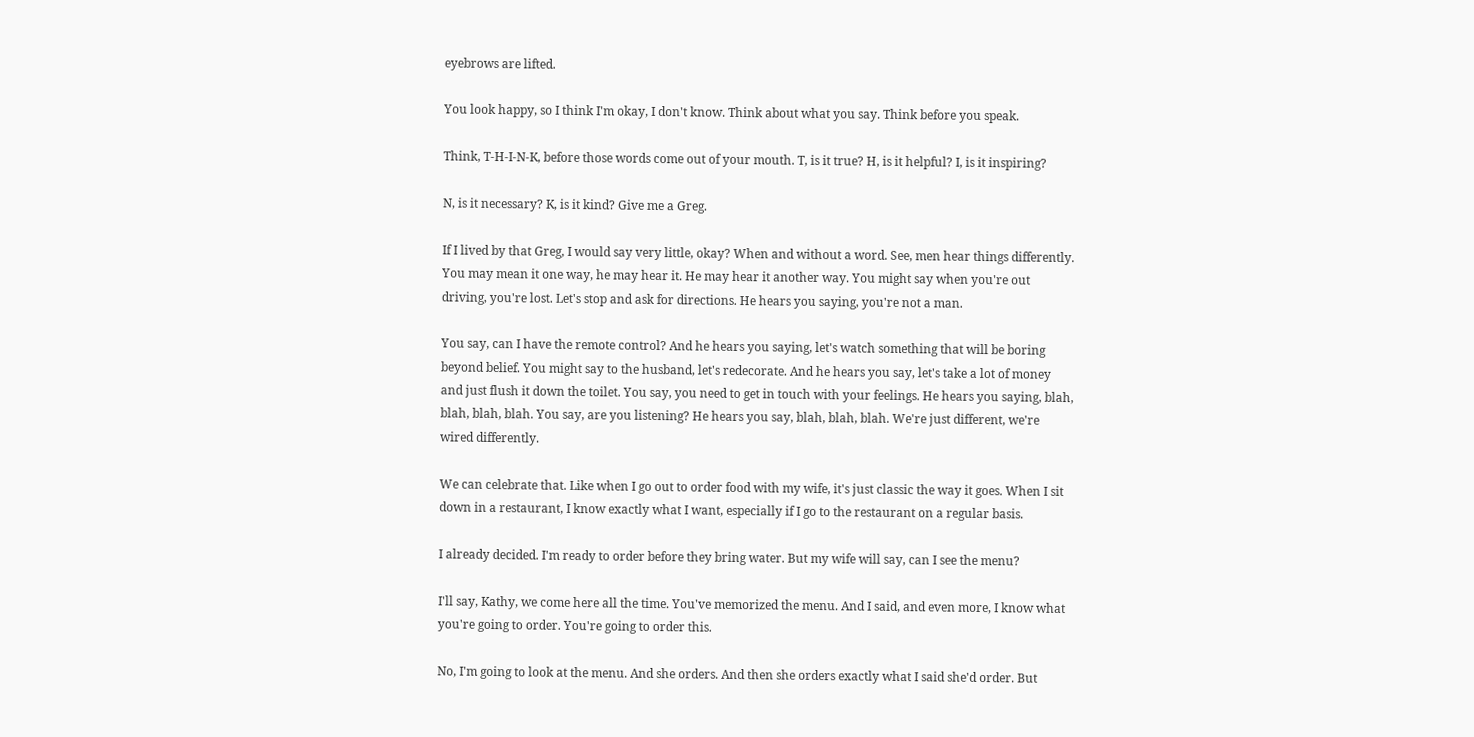eyebrows are lifted.

You look happy, so I think I'm okay, I don't know. Think about what you say. Think before you speak.

Think, T-H-I-N-K, before those words come out of your mouth. T, is it true? H, is it helpful? I, is it inspiring?

N, is it necessary? K, is it kind? Give me a Greg.

If I lived by that Greg, I would say very little, okay? When and without a word. See, men hear things differently. You may mean it one way, he may hear it. He may hear it another way. You might say when you're out driving, you're lost. Let's stop and ask for directions. He hears you saying, you're not a man.

You say, can I have the remote control? And he hears you saying, let's watch something that will be boring beyond belief. You might say to the husband, let's redecorate. And he hears you say, let's take a lot of money and just flush it down the toilet. You say, you need to get in touch with your feelings. He hears you saying, blah, blah, blah, blah. You say, are you listening? He hears you say, blah, blah, blah. We're just different, we're wired differently.

We can celebrate that. Like when I go out to order food with my wife, it's just classic the way it goes. When I sit down in a restaurant, I know exactly what I want, especially if I go to the restaurant on a regular basis.

I already decided. I'm ready to order before they bring water. But my wife will say, can I see the menu?

I'll say, Kathy, we come here all the time. You've memorized the menu. And I said, and even more, I know what you're going to order. You're going to order this.

No, I'm going to look at the menu. And she orders. And then she orders exactly what I said she'd order. But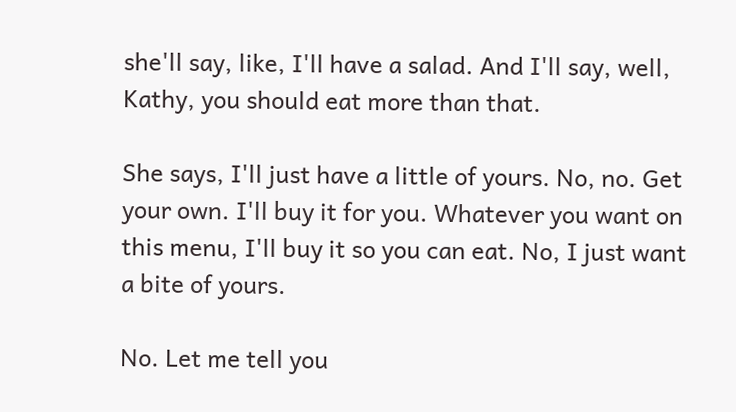she'll say, like, I'll have a salad. And I'll say, well, Kathy, you should eat more than that.

She says, I'll just have a little of yours. No, no. Get your own. I'll buy it for you. Whatever you want on this menu, I'll buy it so you can eat. No, I just want a bite of yours.

No. Let me tell you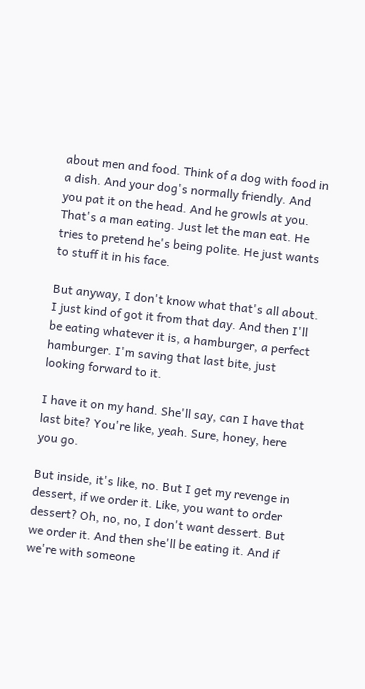about men and food. Think of a dog with food in a dish. And your dog's normally friendly. And you pat it on the head. And he growls at you. That's a man eating. Just let the man eat. He tries to pretend he's being polite. He just wants to stuff it in his face.

But anyway, I don't know what that's all about. I just kind of got it from that day. And then I'll be eating whatever it is, a hamburger, a perfect hamburger. I'm saving that last bite, just looking forward to it.

I have it on my hand. She'll say, can I have that last bite? You're like, yeah. Sure, honey, here you go.

But inside, it's like, no. But I get my revenge in dessert, if we order it. Like, you want to order dessert? Oh, no, no, I don't want dessert. But we order it. And then she'll be eating it. And if we're with someone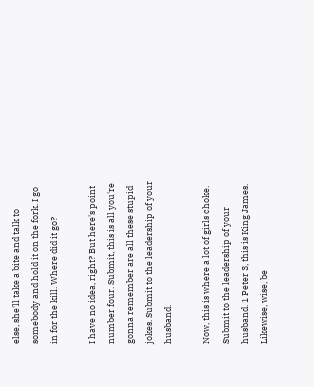else, she'll take a bite and talk to somebody and hold it on the fork. I go in for the kill. Where did it go?

I have no idea, right? But here's point number four. Submit, this is all you're gonna remember are all these stupid jokes. Submit to the leadership of your husband.

Now, this is where a lot of girls choke. Submit to the leadership of your husband. 1 Peter 3, this is King James. Likewise, wise, be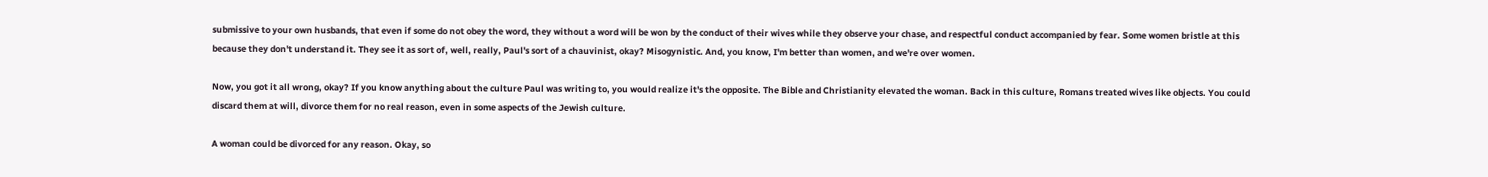submissive to your own husbands, that even if some do not obey the word, they without a word will be won by the conduct of their wives while they observe your chase, and respectful conduct accompanied by fear. Some women bristle at this because they don't understand it. They see it as sort of, well, really, Paul's sort of a chauvinist, okay? Misogynistic. And, you know, I'm better than women, and we're over women.

Now, you got it all wrong, okay? If you know anything about the culture Paul was writing to, you would realize it's the opposite. The Bible and Christianity elevated the woman. Back in this culture, Romans treated wives like objects. You could discard them at will, divorce them for no real reason, even in some aspects of the Jewish culture.

A woman could be divorced for any reason. Okay, so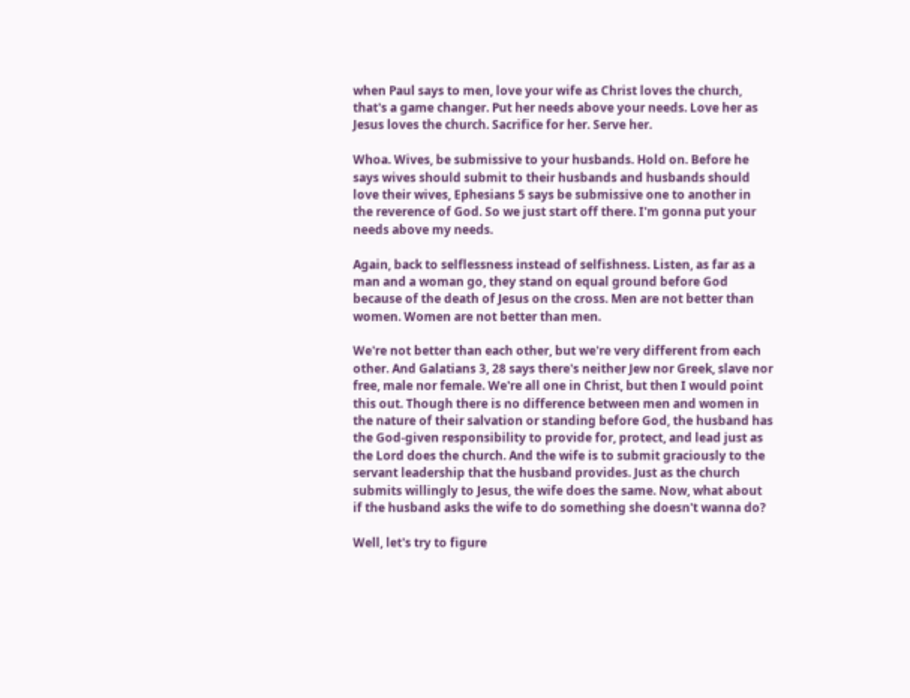when Paul says to men, love your wife as Christ loves the church, that's a game changer. Put her needs above your needs. Love her as Jesus loves the church. Sacrifice for her. Serve her.

Whoa. Wives, be submissive to your husbands. Hold on. Before he says wives should submit to their husbands and husbands should love their wives, Ephesians 5 says be submissive one to another in the reverence of God. So we just start off there. I'm gonna put your needs above my needs.

Again, back to selflessness instead of selfishness. Listen, as far as a man and a woman go, they stand on equal ground before God because of the death of Jesus on the cross. Men are not better than women. Women are not better than men.

We're not better than each other, but we're very different from each other. And Galatians 3, 28 says there's neither Jew nor Greek, slave nor free, male nor female. We're all one in Christ, but then I would point this out. Though there is no difference between men and women in the nature of their salvation or standing before God, the husband has the God-given responsibility to provide for, protect, and lead just as the Lord does the church. And the wife is to submit graciously to the servant leadership that the husband provides. Just as the church submits willingly to Jesus, the wife does the same. Now, what about if the husband asks the wife to do something she doesn't wanna do?

Well, let's try to figure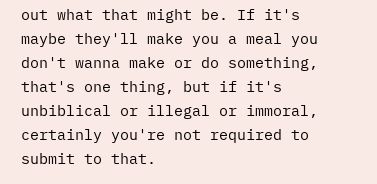out what that might be. If it's maybe they'll make you a meal you don't wanna make or do something, that's one thing, but if it's unbiblical or illegal or immoral, certainly you're not required to submit to that.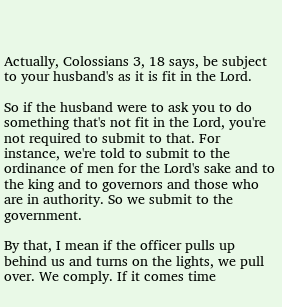Actually, Colossians 3, 18 says, be subject to your husband's as it is fit in the Lord.

So if the husband were to ask you to do something that's not fit in the Lord, you're not required to submit to that. For instance, we're told to submit to the ordinance of men for the Lord's sake and to the king and to governors and those who are in authority. So we submit to the government.

By that, I mean if the officer pulls up behind us and turns on the lights, we pull over. We comply. If it comes time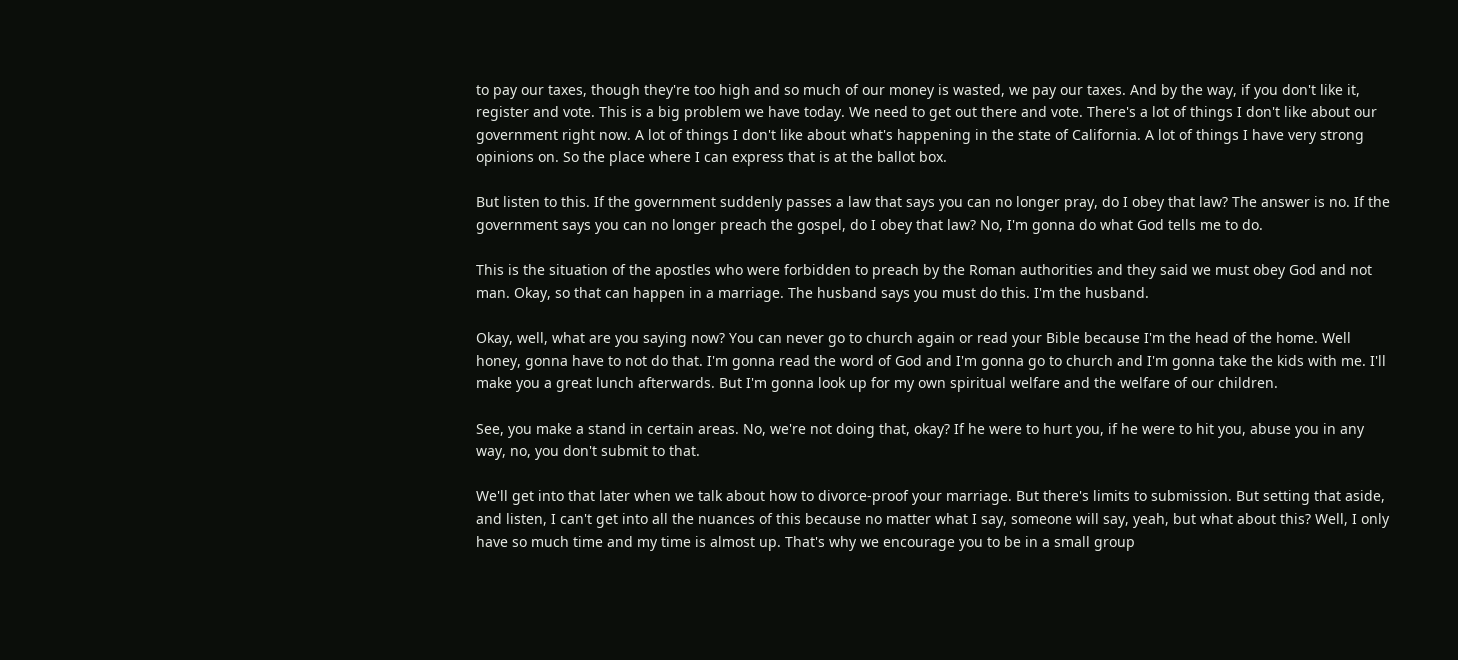to pay our taxes, though they're too high and so much of our money is wasted, we pay our taxes. And by the way, if you don't like it, register and vote. This is a big problem we have today. We need to get out there and vote. There's a lot of things I don't like about our government right now. A lot of things I don't like about what's happening in the state of California. A lot of things I have very strong opinions on. So the place where I can express that is at the ballot box.

But listen to this. If the government suddenly passes a law that says you can no longer pray, do I obey that law? The answer is no. If the government says you can no longer preach the gospel, do I obey that law? No, I'm gonna do what God tells me to do.

This is the situation of the apostles who were forbidden to preach by the Roman authorities and they said we must obey God and not man. Okay, so that can happen in a marriage. The husband says you must do this. I'm the husband.

Okay, well, what are you saying now? You can never go to church again or read your Bible because I'm the head of the home. Well honey, gonna have to not do that. I'm gonna read the word of God and I'm gonna go to church and I'm gonna take the kids with me. I'll make you a great lunch afterwards. But I'm gonna look up for my own spiritual welfare and the welfare of our children.

See, you make a stand in certain areas. No, we're not doing that, okay? If he were to hurt you, if he were to hit you, abuse you in any way, no, you don't submit to that.

We'll get into that later when we talk about how to divorce-proof your marriage. But there's limits to submission. But setting that aside, and listen, I can't get into all the nuances of this because no matter what I say, someone will say, yeah, but what about this? Well, I only have so much time and my time is almost up. That's why we encourage you to be in a small group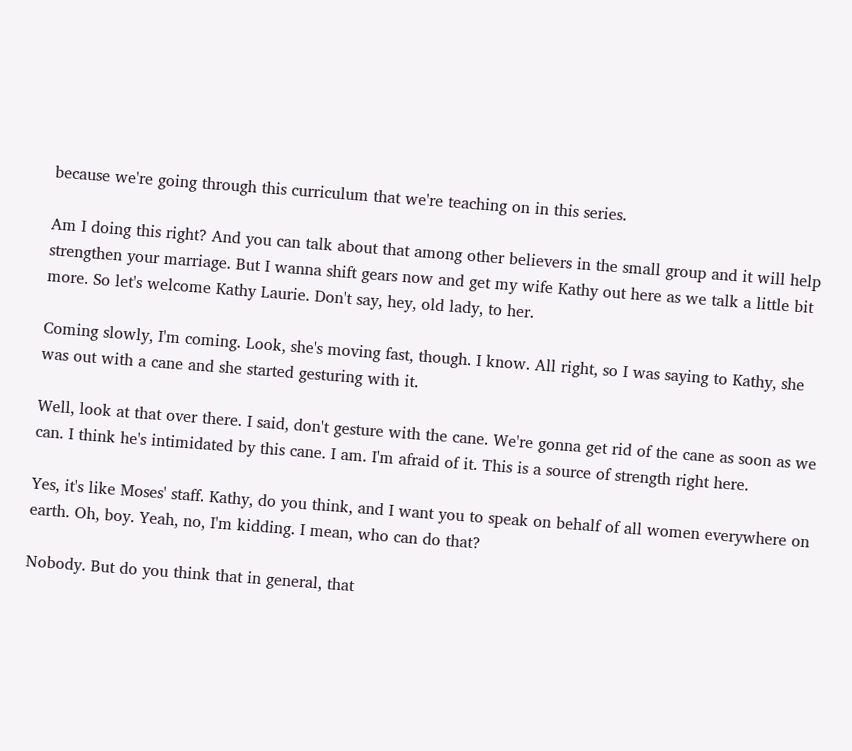because we're going through this curriculum that we're teaching on in this series.

Am I doing this right? And you can talk about that among other believers in the small group and it will help strengthen your marriage. But I wanna shift gears now and get my wife Kathy out here as we talk a little bit more. So let's welcome Kathy Laurie. Don't say, hey, old lady, to her.

Coming slowly, I'm coming. Look, she's moving fast, though. I know. All right, so I was saying to Kathy, she was out with a cane and she started gesturing with it.

Well, look at that over there. I said, don't gesture with the cane. We're gonna get rid of the cane as soon as we can. I think he's intimidated by this cane. I am. I'm afraid of it. This is a source of strength right here.

Yes, it's like Moses' staff. Kathy, do you think, and I want you to speak on behalf of all women everywhere on earth. Oh, boy. Yeah, no, I'm kidding. I mean, who can do that?

Nobody. But do you think that in general, that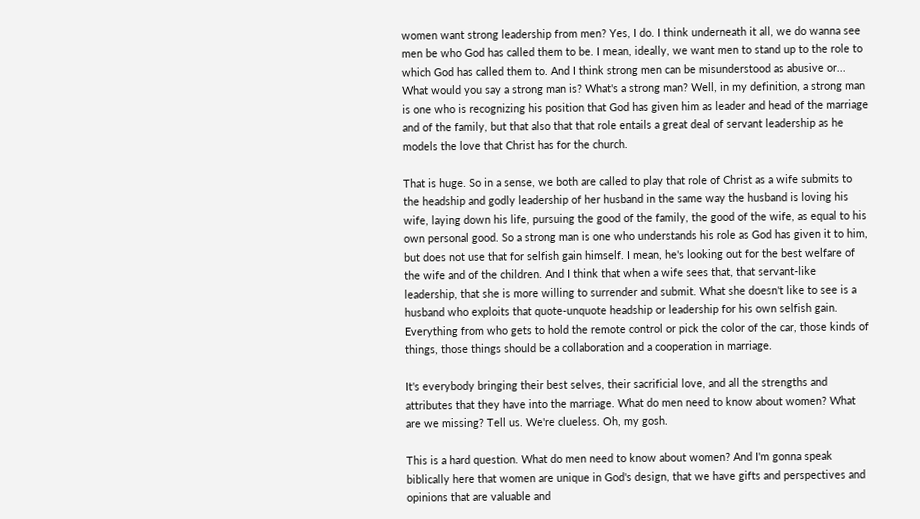women want strong leadership from men? Yes, I do. I think underneath it all, we do wanna see men be who God has called them to be. I mean, ideally, we want men to stand up to the role to which God has called them to. And I think strong men can be misunderstood as abusive or... What would you say a strong man is? What's a strong man? Well, in my definition, a strong man is one who is recognizing his position that God has given him as leader and head of the marriage and of the family, but that also that that role entails a great deal of servant leadership as he models the love that Christ has for the church.

That is huge. So in a sense, we both are called to play that role of Christ as a wife submits to the headship and godly leadership of her husband in the same way the husband is loving his wife, laying down his life, pursuing the good of the family, the good of the wife, as equal to his own personal good. So a strong man is one who understands his role as God has given it to him, but does not use that for selfish gain himself. I mean, he's looking out for the best welfare of the wife and of the children. And I think that when a wife sees that, that servant-like leadership, that she is more willing to surrender and submit. What she doesn't like to see is a husband who exploits that quote-unquote headship or leadership for his own selfish gain. Everything from who gets to hold the remote control or pick the color of the car, those kinds of things, those things should be a collaboration and a cooperation in marriage.

It's everybody bringing their best selves, their sacrificial love, and all the strengths and attributes that they have into the marriage. What do men need to know about women? What are we missing? Tell us. We're clueless. Oh, my gosh.

This is a hard question. What do men need to know about women? And I'm gonna speak biblically here that women are unique in God's design, that we have gifts and perspectives and opinions that are valuable and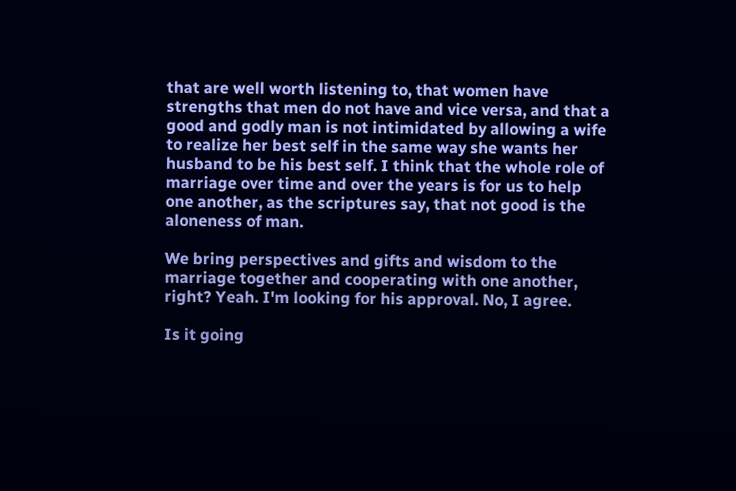that are well worth listening to, that women have strengths that men do not have and vice versa, and that a good and godly man is not intimidated by allowing a wife to realize her best self in the same way she wants her husband to be his best self. I think that the whole role of marriage over time and over the years is for us to help one another, as the scriptures say, that not good is the aloneness of man.

We bring perspectives and gifts and wisdom to the marriage together and cooperating with one another, right? Yeah. I'm looking for his approval. No, I agree.

Is it going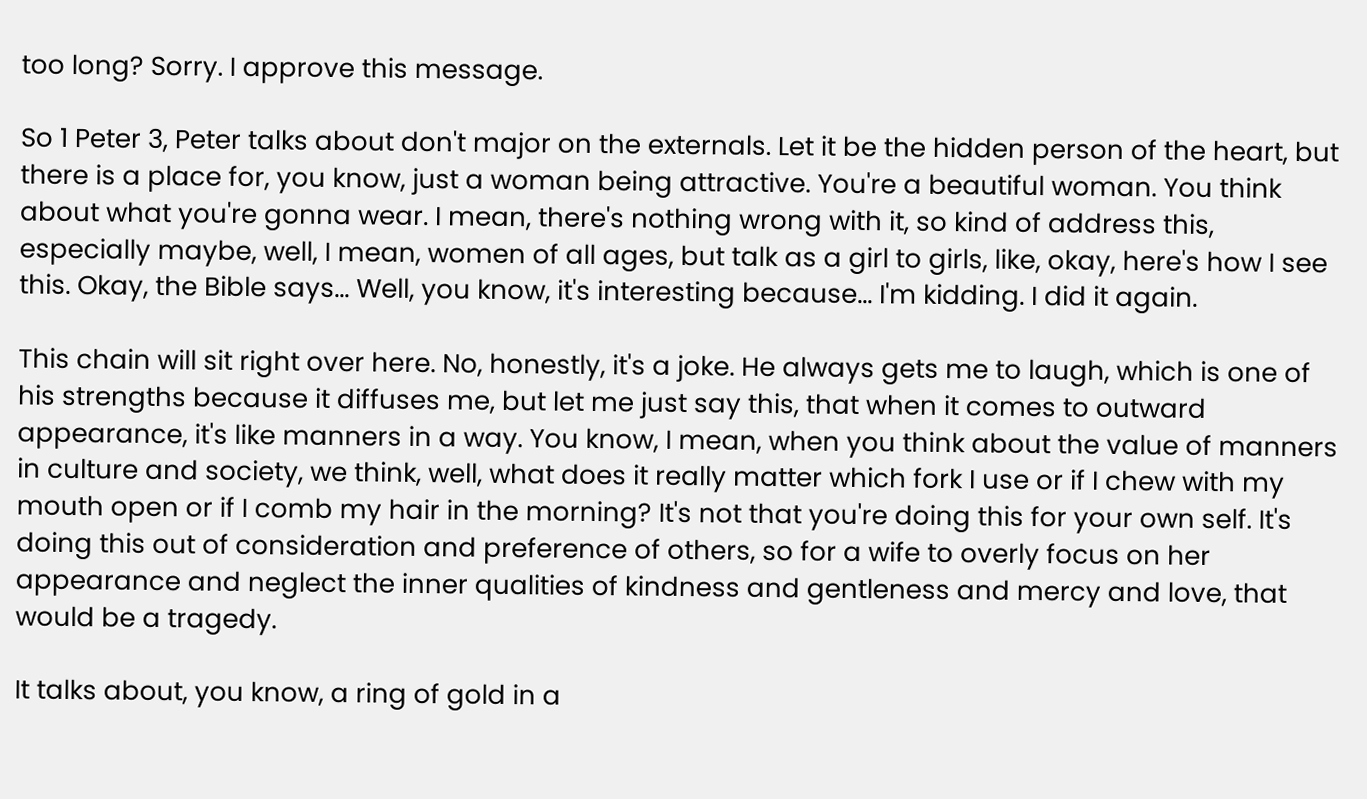too long? Sorry. I approve this message.

So 1 Peter 3, Peter talks about don't major on the externals. Let it be the hidden person of the heart, but there is a place for, you know, just a woman being attractive. You're a beautiful woman. You think about what you're gonna wear. I mean, there's nothing wrong with it, so kind of address this, especially maybe, well, I mean, women of all ages, but talk as a girl to girls, like, okay, here's how I see this. Okay, the Bible says... Well, you know, it's interesting because... I'm kidding. I did it again.

This chain will sit right over here. No, honestly, it's a joke. He always gets me to laugh, which is one of his strengths because it diffuses me, but let me just say this, that when it comes to outward appearance, it's like manners in a way. You know, I mean, when you think about the value of manners in culture and society, we think, well, what does it really matter which fork I use or if I chew with my mouth open or if I comb my hair in the morning? It's not that you're doing this for your own self. It's doing this out of consideration and preference of others, so for a wife to overly focus on her appearance and neglect the inner qualities of kindness and gentleness and mercy and love, that would be a tragedy.

It talks about, you know, a ring of gold in a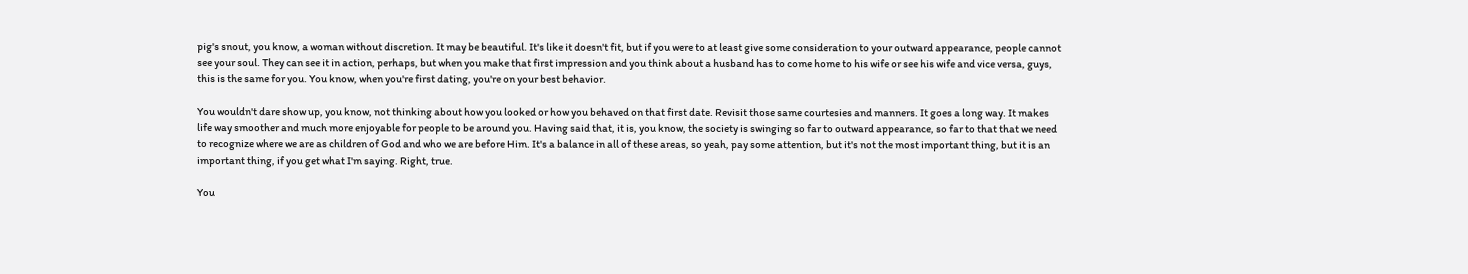pig's snout, you know, a woman without discretion. It may be beautiful. It's like it doesn't fit, but if you were to at least give some consideration to your outward appearance, people cannot see your soul. They can see it in action, perhaps, but when you make that first impression and you think about a husband has to come home to his wife or see his wife and vice versa, guys, this is the same for you. You know, when you're first dating, you're on your best behavior.

You wouldn't dare show up, you know, not thinking about how you looked or how you behaved on that first date. Revisit those same courtesies and manners. It goes a long way. It makes life way smoother and much more enjoyable for people to be around you. Having said that, it is, you know, the society is swinging so far to outward appearance, so far to that that we need to recognize where we are as children of God and who we are before Him. It's a balance in all of these areas, so yeah, pay some attention, but it's not the most important thing, but it is an important thing, if you get what I'm saying. Right, true.

You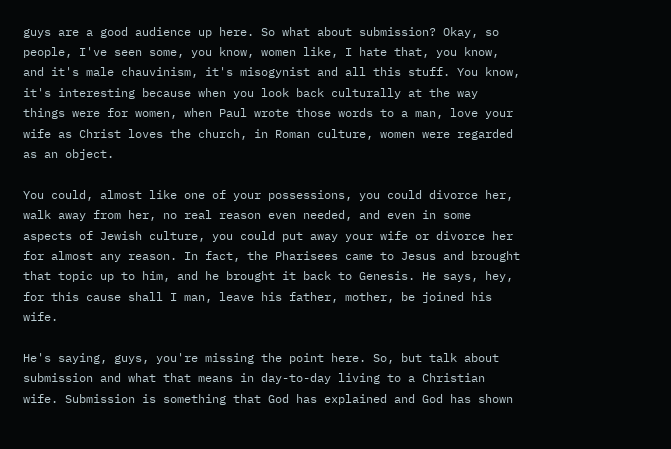guys are a good audience up here. So what about submission? Okay, so people, I've seen some, you know, women like, I hate that, you know, and it's male chauvinism, it's misogynist and all this stuff. You know, it's interesting because when you look back culturally at the way things were for women, when Paul wrote those words to a man, love your wife as Christ loves the church, in Roman culture, women were regarded as an object.

You could, almost like one of your possessions, you could divorce her, walk away from her, no real reason even needed, and even in some aspects of Jewish culture, you could put away your wife or divorce her for almost any reason. In fact, the Pharisees came to Jesus and brought that topic up to him, and he brought it back to Genesis. He says, hey, for this cause shall I man, leave his father, mother, be joined his wife.

He's saying, guys, you're missing the point here. So, but talk about submission and what that means in day-to-day living to a Christian wife. Submission is something that God has explained and God has shown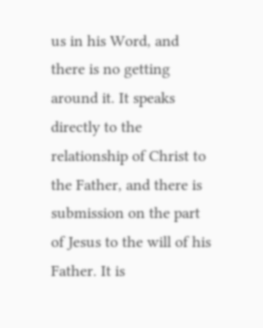us in his Word, and there is no getting around it. It speaks directly to the relationship of Christ to the Father, and there is submission on the part of Jesus to the will of his Father. It is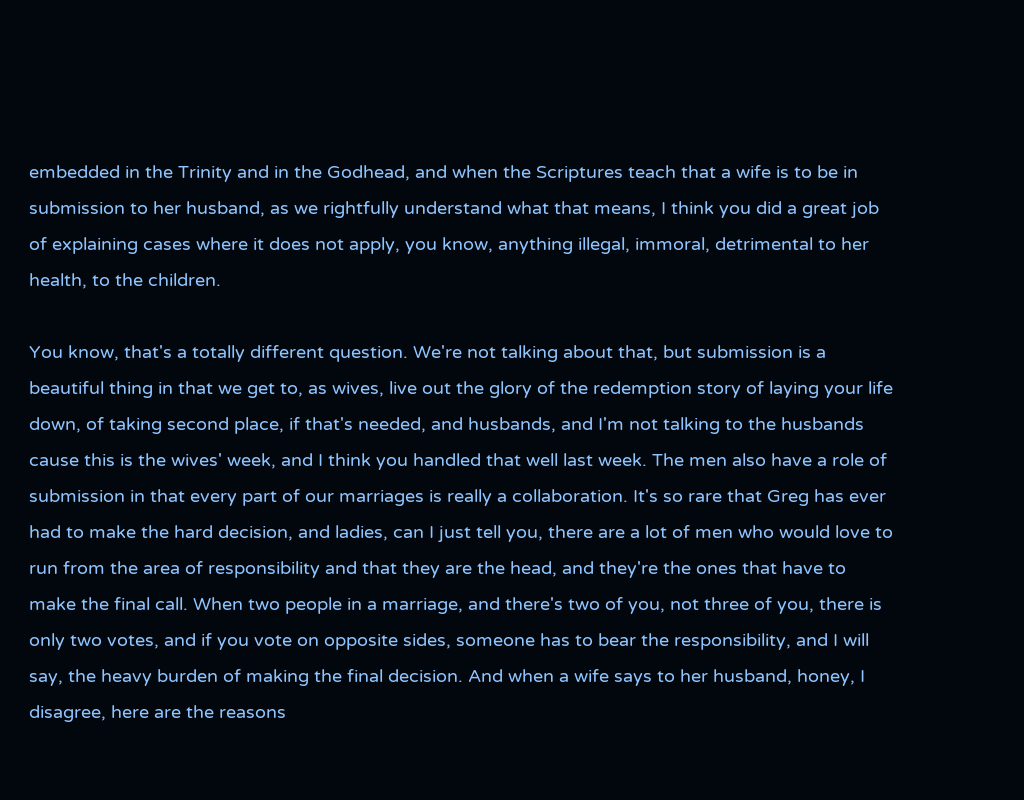embedded in the Trinity and in the Godhead, and when the Scriptures teach that a wife is to be in submission to her husband, as we rightfully understand what that means, I think you did a great job of explaining cases where it does not apply, you know, anything illegal, immoral, detrimental to her health, to the children.

You know, that's a totally different question. We're not talking about that, but submission is a beautiful thing in that we get to, as wives, live out the glory of the redemption story of laying your life down, of taking second place, if that's needed, and husbands, and I'm not talking to the husbands cause this is the wives' week, and I think you handled that well last week. The men also have a role of submission in that every part of our marriages is really a collaboration. It's so rare that Greg has ever had to make the hard decision, and ladies, can I just tell you, there are a lot of men who would love to run from the area of responsibility and that they are the head, and they're the ones that have to make the final call. When two people in a marriage, and there's two of you, not three of you, there is only two votes, and if you vote on opposite sides, someone has to bear the responsibility, and I will say, the heavy burden of making the final decision. And when a wife says to her husband, honey, I disagree, here are the reasons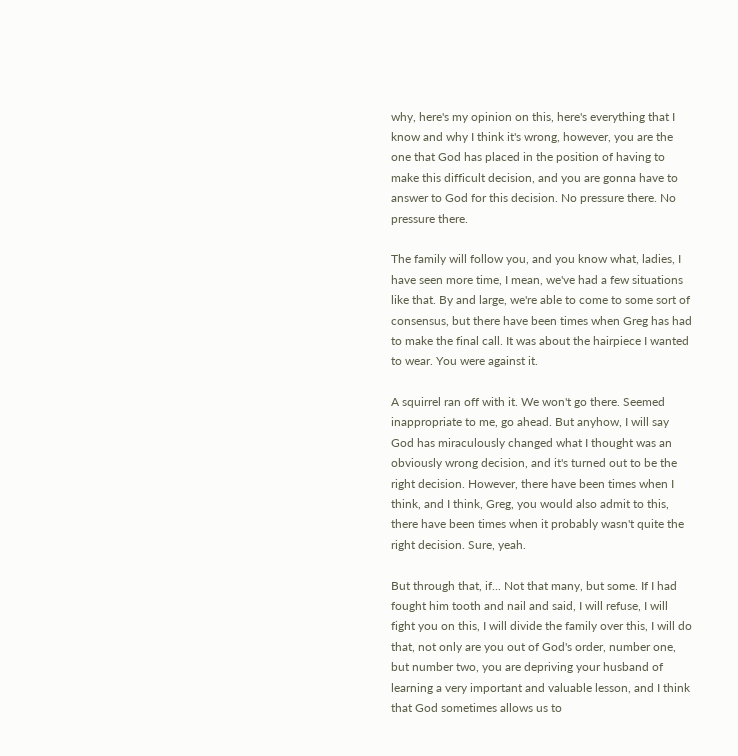why, here's my opinion on this, here's everything that I know and why I think it's wrong, however, you are the one that God has placed in the position of having to make this difficult decision, and you are gonna have to answer to God for this decision. No pressure there. No pressure there.

The family will follow you, and you know what, ladies, I have seen more time, I mean, we've had a few situations like that. By and large, we're able to come to some sort of consensus, but there have been times when Greg has had to make the final call. It was about the hairpiece I wanted to wear. You were against it.

A squirrel ran off with it. We won't go there. Seemed inappropriate to me, go ahead. But anyhow, I will say God has miraculously changed what I thought was an obviously wrong decision, and it's turned out to be the right decision. However, there have been times when I think, and I think, Greg, you would also admit to this, there have been times when it probably wasn't quite the right decision. Sure, yeah.

But through that, if... Not that many, but some. If I had fought him tooth and nail and said, I will refuse, I will fight you on this, I will divide the family over this, I will do that, not only are you out of God's order, number one, but number two, you are depriving your husband of learning a very important and valuable lesson, and I think that God sometimes allows us to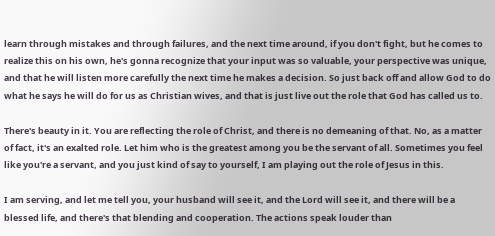learn through mistakes and through failures, and the next time around, if you don't fight, but he comes to realize this on his own, he's gonna recognize that your input was so valuable, your perspective was unique, and that he will listen more carefully the next time he makes a decision. So just back off and allow God to do what he says he will do for us as Christian wives, and that is just live out the role that God has called us to.

There's beauty in it. You are reflecting the role of Christ, and there is no demeaning of that. No, as a matter of fact, it's an exalted role. Let him who is the greatest among you be the servant of all. Sometimes you feel like you're a servant, and you just kind of say to yourself, I am playing out the role of Jesus in this.

I am serving, and let me tell you, your husband will see it, and the Lord will see it, and there will be a blessed life, and there's that blending and cooperation. The actions speak louder than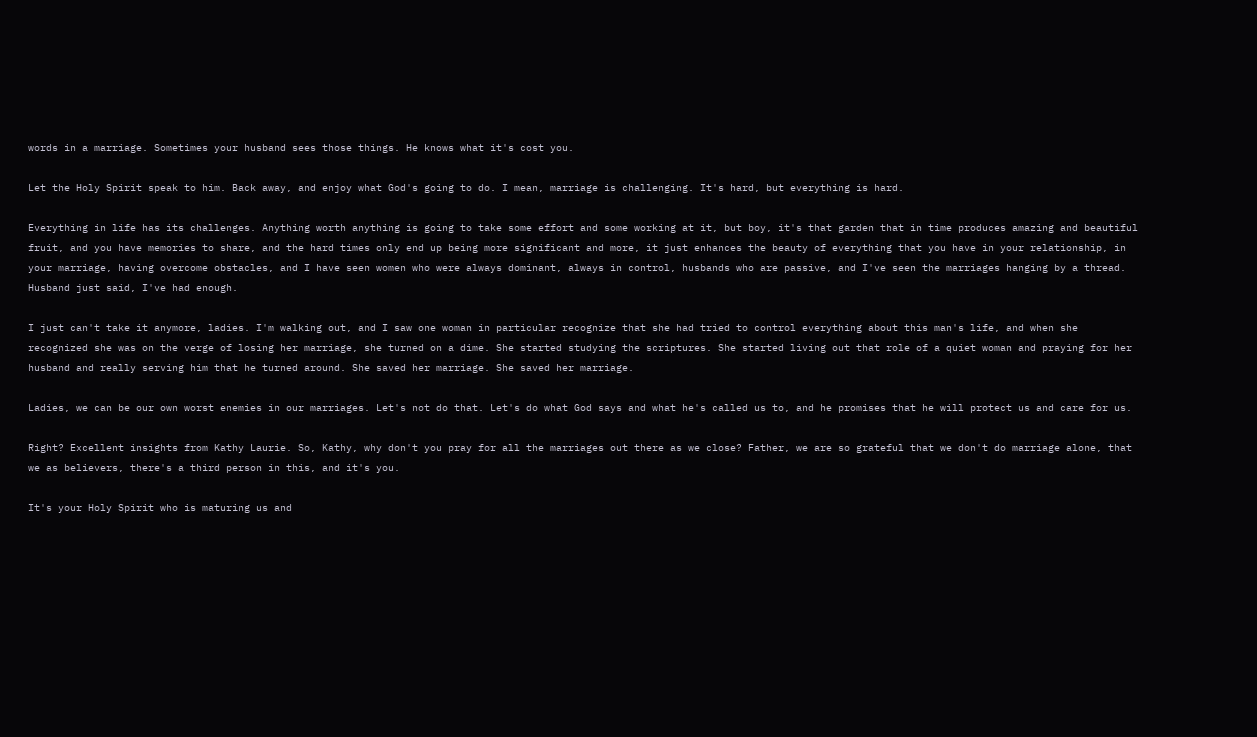words in a marriage. Sometimes your husband sees those things. He knows what it's cost you.

Let the Holy Spirit speak to him. Back away, and enjoy what God's going to do. I mean, marriage is challenging. It's hard, but everything is hard.

Everything in life has its challenges. Anything worth anything is going to take some effort and some working at it, but boy, it's that garden that in time produces amazing and beautiful fruit, and you have memories to share, and the hard times only end up being more significant and more, it just enhances the beauty of everything that you have in your relationship, in your marriage, having overcome obstacles, and I have seen women who were always dominant, always in control, husbands who are passive, and I've seen the marriages hanging by a thread. Husband just said, I've had enough.

I just can't take it anymore, ladies. I'm walking out, and I saw one woman in particular recognize that she had tried to control everything about this man's life, and when she recognized she was on the verge of losing her marriage, she turned on a dime. She started studying the scriptures. She started living out that role of a quiet woman and praying for her husband and really serving him that he turned around. She saved her marriage. She saved her marriage.

Ladies, we can be our own worst enemies in our marriages. Let's not do that. Let's do what God says and what he's called us to, and he promises that he will protect us and care for us.

Right? Excellent insights from Kathy Laurie. So, Kathy, why don't you pray for all the marriages out there as we close? Father, we are so grateful that we don't do marriage alone, that we as believers, there's a third person in this, and it's you.

It's your Holy Spirit who is maturing us and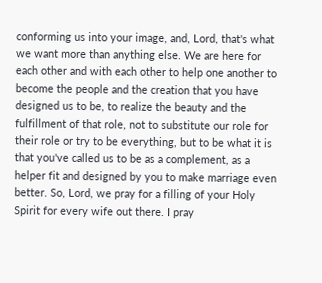conforming us into your image, and, Lord, that's what we want more than anything else. We are here for each other and with each other to help one another to become the people and the creation that you have designed us to be, to realize the beauty and the fulfillment of that role, not to substitute our role for their role or try to be everything, but to be what it is that you've called us to be as a complement, as a helper fit and designed by you to make marriage even better. So, Lord, we pray for a filling of your Holy Spirit for every wife out there. I pray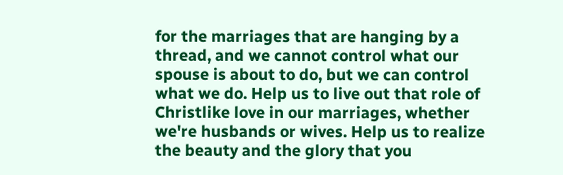for the marriages that are hanging by a thread, and we cannot control what our spouse is about to do, but we can control what we do. Help us to live out that role of Christlike love in our marriages, whether we're husbands or wives. Help us to realize the beauty and the glory that you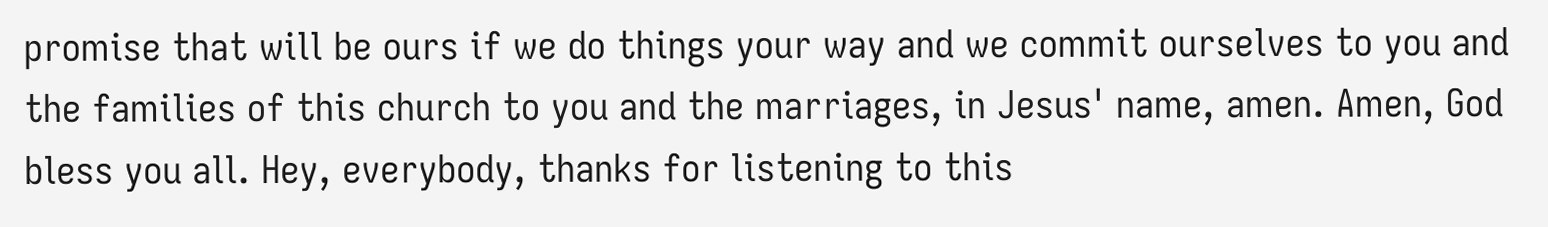promise that will be ours if we do things your way and we commit ourselves to you and the families of this church to you and the marriages, in Jesus' name, amen. Amen, God bless you all. Hey, everybody, thanks for listening to this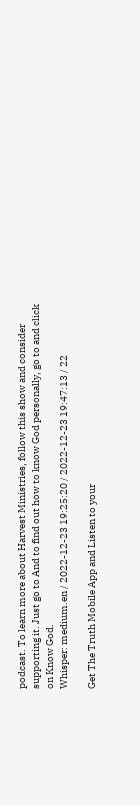podcast. To learn more about Harvest Ministries, follow this show and consider supporting it. Just go to And to find out how to know God personally, go to and click on Know God.
Whisper: medium.en / 2022-12-23 19:25:20 / 2022-12-23 19:47:13 / 22

Get The Truth Mobile App and Listen to your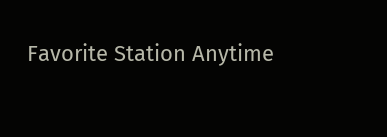Favorite Station Anytime